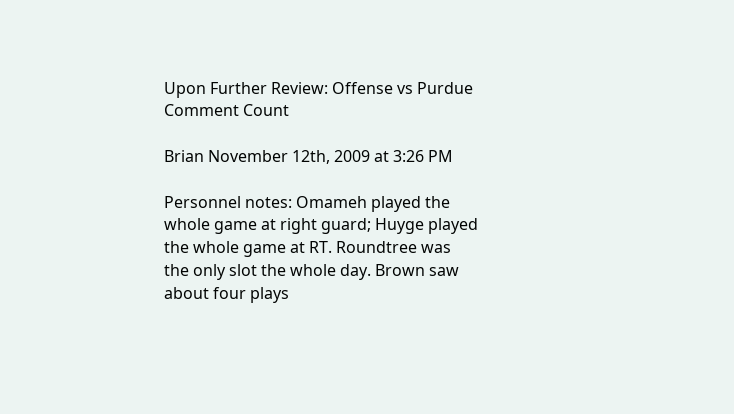Upon Further Review: Offense vs Purdue Comment Count

Brian November 12th, 2009 at 3:26 PM

Personnel notes: Omameh played the whole game at right guard; Huyge played the whole game at RT. Roundtree was the only slot the whole day. Brown saw about four plays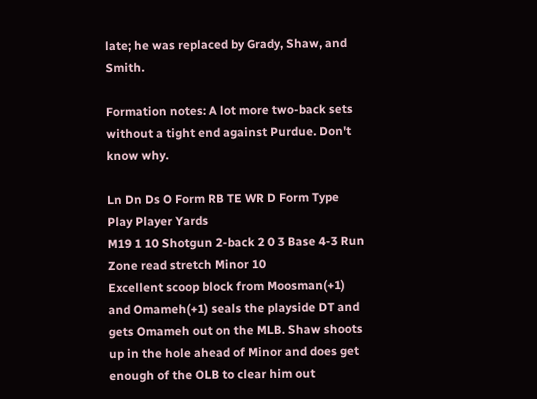late; he was replaced by Grady, Shaw, and Smith.

Formation notes: A lot more two-back sets without a tight end against Purdue. Don't know why.

Ln Dn Ds O Form RB TE WR D Form Type Play Player Yards
M19 1 10 Shotgun 2-back 2 0 3 Base 4-3 Run Zone read stretch Minor 10
Excellent scoop block from Moosman(+1) and Omameh(+1) seals the playside DT and gets Omameh out on the MLB. Shaw shoots up in the hole ahead of Minor and does get enough of the OLB to clear him out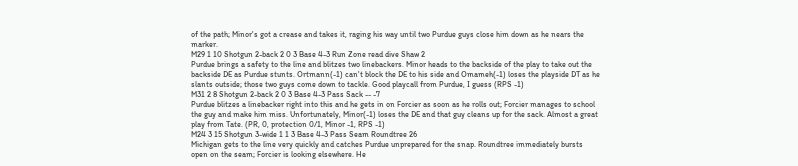of the path; Minor's got a crease and takes it, raging his way until two Purdue guys close him down as he nears the marker.
M29 1 10 Shotgun 2-back 2 0 3 Base 4-3 Run Zone read dive Shaw 2
Purdue brings a safety to the line and blitzes two linebackers. Minor heads to the backside of the play to take out the backside DE as Purdue stunts. Ortmann(-1) can't block the DE to his side and Omameh(-1) loses the playside DT as he slants outside; those two guys come down to tackle. Good playcall from Purdue, I guess (RPS -1)
M31 2 8 Shotgun 2-back 2 0 3 Base 4-3 Pass Sack -- -7
Purdue blitzes a linebacker right into this and he gets in on Forcier as soon as he rolls out; Forcier manages to school the guy and make him miss. Unfortunately, Minor(-1) loses the DE and that guy cleans up for the sack. Almost a great play from Tate. (PR, 0, protection 0/1, Minor -1, RPS -1)
M24 3 15 Shotgun 3-wide 1 1 3 Base 4-3 Pass Seam Roundtree 26
Michigan gets to the line very quickly and catches Purdue unprepared for the snap. Roundtree immediately bursts open on the seam; Forcier is looking elsewhere. He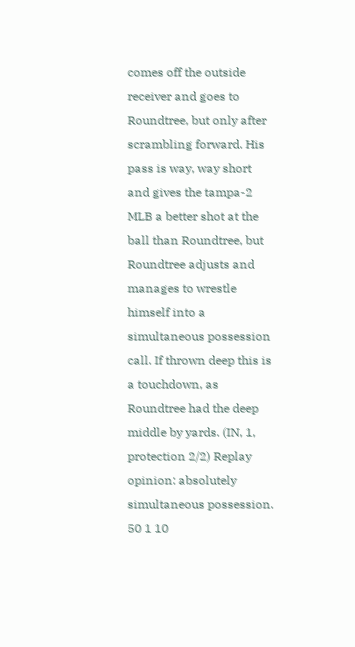comes off the outside receiver and goes to Roundtree, but only after scrambling forward. His pass is way, way short and gives the tampa-2 MLB a better shot at the ball than Roundtree, but Roundtree adjusts and manages to wrestle himself into a simultaneous possession call. If thrown deep this is a touchdown, as Roundtree had the deep middle by yards. (IN, 1, protection 2/2) Replay opinion: absolutely simultaneous possession.
50 1 10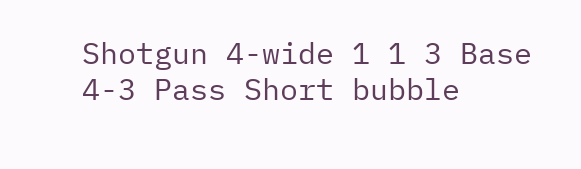Shotgun 4-wide 1 1 3 Base 4-3 Pass Short bubble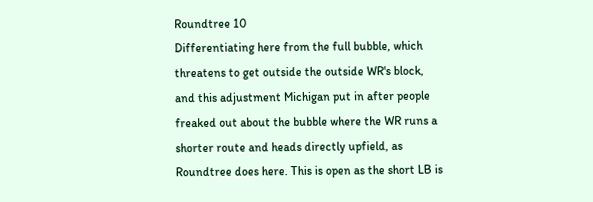Roundtree 10
Differentiating here from the full bubble, which threatens to get outside the outside WR's block, and this adjustment Michigan put in after people freaked out about the bubble where the WR runs a shorter route and heads directly upfield, as Roundtree does here. This is open as the short LB is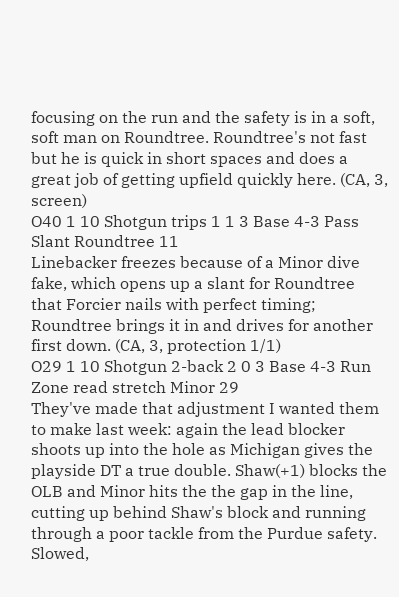focusing on the run and the safety is in a soft, soft man on Roundtree. Roundtree's not fast but he is quick in short spaces and does a great job of getting upfield quickly here. (CA, 3, screen)
O40 1 10 Shotgun trips 1 1 3 Base 4-3 Pass Slant Roundtree 11
Linebacker freezes because of a Minor dive fake, which opens up a slant for Roundtree that Forcier nails with perfect timing; Roundtree brings it in and drives for another first down. (CA, 3, protection 1/1)
O29 1 10 Shotgun 2-back 2 0 3 Base 4-3 Run Zone read stretch Minor 29
They've made that adjustment I wanted them to make last week: again the lead blocker shoots up into the hole as Michigan gives the playside DT a true double. Shaw(+1) blocks the OLB and Minor hits the the gap in the line, cutting up behind Shaw's block and running through a poor tackle from the Purdue safety. Slowed,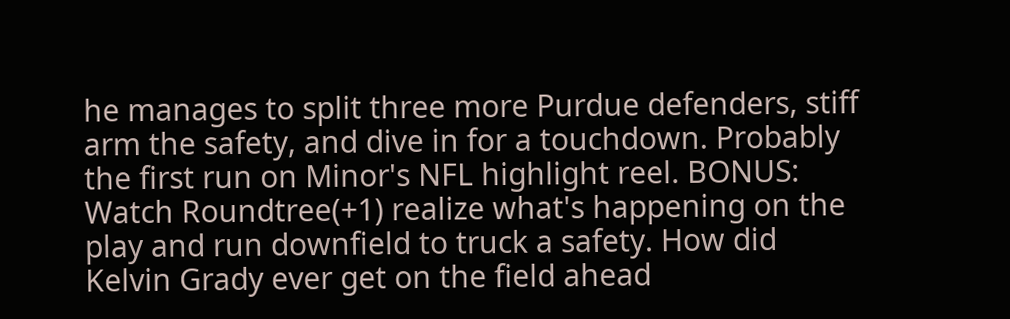he manages to split three more Purdue defenders, stiff arm the safety, and dive in for a touchdown. Probably the first run on Minor's NFL highlight reel. BONUS: Watch Roundtree(+1) realize what's happening on the play and run downfield to truck a safety. How did Kelvin Grady ever get on the field ahead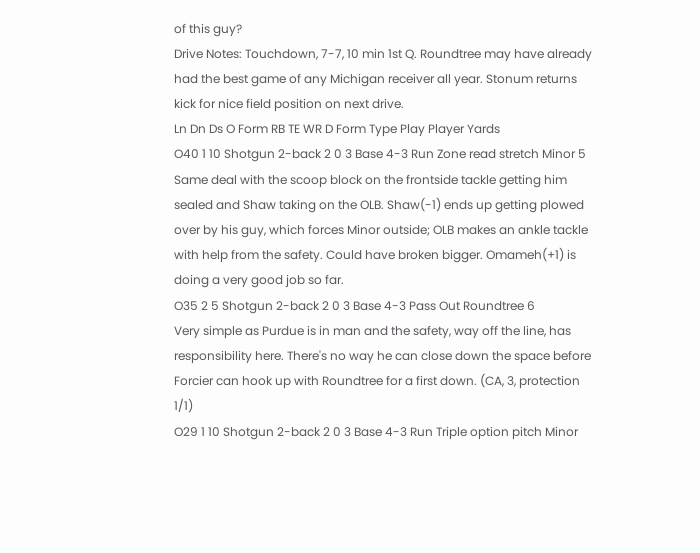of this guy?
Drive Notes: Touchdown, 7-7, 10 min 1st Q. Roundtree may have already had the best game of any Michigan receiver all year. Stonum returns kick for nice field position on next drive.
Ln Dn Ds O Form RB TE WR D Form Type Play Player Yards
O40 1 10 Shotgun 2-back 2 0 3 Base 4-3 Run Zone read stretch Minor 5
Same deal with the scoop block on the frontside tackle getting him sealed and Shaw taking on the OLB. Shaw(-1) ends up getting plowed over by his guy, which forces Minor outside; OLB makes an ankle tackle with help from the safety. Could have broken bigger. Omameh(+1) is doing a very good job so far.
O35 2 5 Shotgun 2-back 2 0 3 Base 4-3 Pass Out Roundtree 6
Very simple as Purdue is in man and the safety, way off the line, has responsibility here. There's no way he can close down the space before Forcier can hook up with Roundtree for a first down. (CA, 3, protection 1/1)
O29 1 10 Shotgun 2-back 2 0 3 Base 4-3 Run Triple option pitch Minor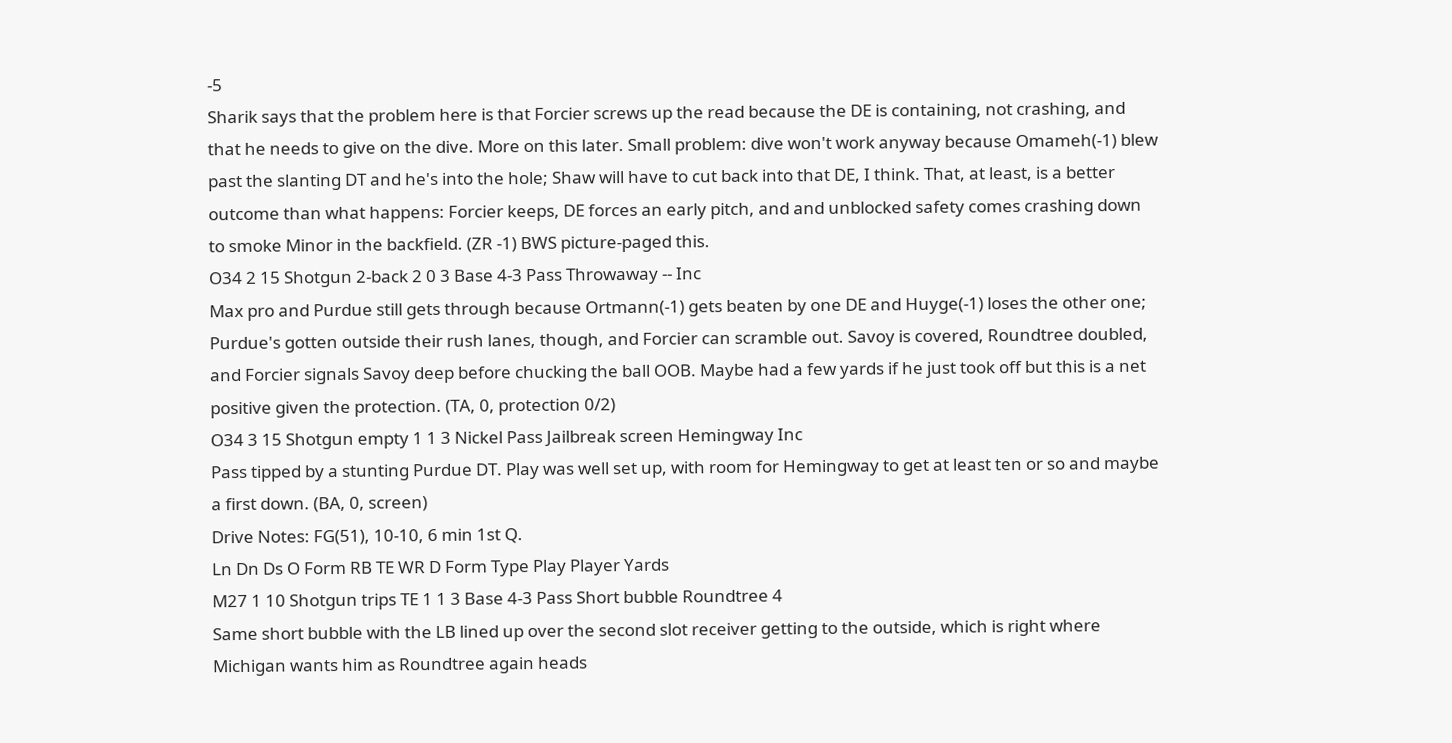-5
Sharik says that the problem here is that Forcier screws up the read because the DE is containing, not crashing, and that he needs to give on the dive. More on this later. Small problem: dive won't work anyway because Omameh(-1) blew past the slanting DT and he's into the hole; Shaw will have to cut back into that DE, I think. That, at least, is a better outcome than what happens: Forcier keeps, DE forces an early pitch, and and unblocked safety comes crashing down to smoke Minor in the backfield. (ZR -1) BWS picture-paged this.
O34 2 15 Shotgun 2-back 2 0 3 Base 4-3 Pass Throwaway -- Inc
Max pro and Purdue still gets through because Ortmann(-1) gets beaten by one DE and Huyge(-1) loses the other one; Purdue's gotten outside their rush lanes, though, and Forcier can scramble out. Savoy is covered, Roundtree doubled, and Forcier signals Savoy deep before chucking the ball OOB. Maybe had a few yards if he just took off but this is a net positive given the protection. (TA, 0, protection 0/2)
O34 3 15 Shotgun empty 1 1 3 Nickel Pass Jailbreak screen Hemingway Inc
Pass tipped by a stunting Purdue DT. Play was well set up, with room for Hemingway to get at least ten or so and maybe a first down. (BA, 0, screen)
Drive Notes: FG(51), 10-10, 6 min 1st Q.
Ln Dn Ds O Form RB TE WR D Form Type Play Player Yards
M27 1 10 Shotgun trips TE 1 1 3 Base 4-3 Pass Short bubble Roundtree 4
Same short bubble with the LB lined up over the second slot receiver getting to the outside, which is right where Michigan wants him as Roundtree again heads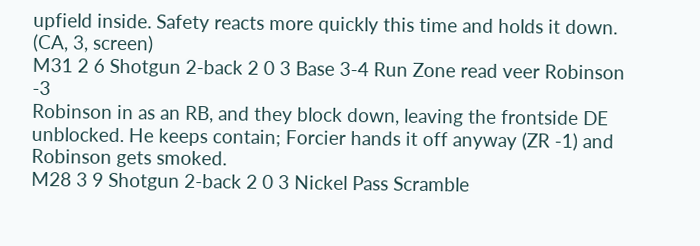upfield inside. Safety reacts more quickly this time and holds it down. (CA, 3, screen)
M31 2 6 Shotgun 2-back 2 0 3 Base 3-4 Run Zone read veer Robinson -3
Robinson in as an RB, and they block down, leaving the frontside DE unblocked. He keeps contain; Forcier hands it off anyway (ZR -1) and Robinson gets smoked.
M28 3 9 Shotgun 2-back 2 0 3 Nickel Pass Scramble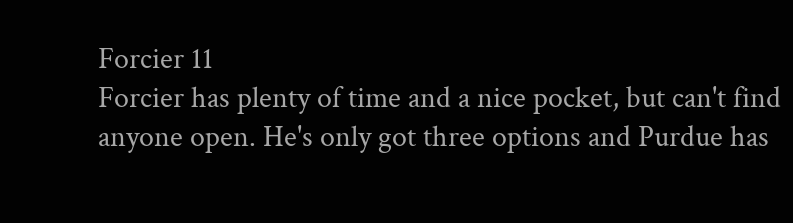Forcier 11
Forcier has plenty of time and a nice pocket, but can't find anyone open. He's only got three options and Purdue has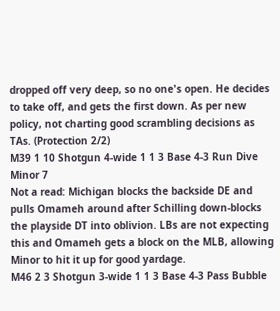dropped off very deep, so no one's open. He decides to take off, and gets the first down. As per new policy, not charting good scrambling decisions as TAs. (Protection 2/2)
M39 1 10 Shotgun 4-wide 1 1 3 Base 4-3 Run Dive Minor 7
Not a read: Michigan blocks the backside DE and pulls Omameh around after Schilling down-blocks the playside DT into oblivion. LBs are not expecting this and Omameh gets a block on the MLB, allowing Minor to hit it up for good yardage.
M46 2 3 Shotgun 3-wide 1 1 3 Base 4-3 Pass Bubble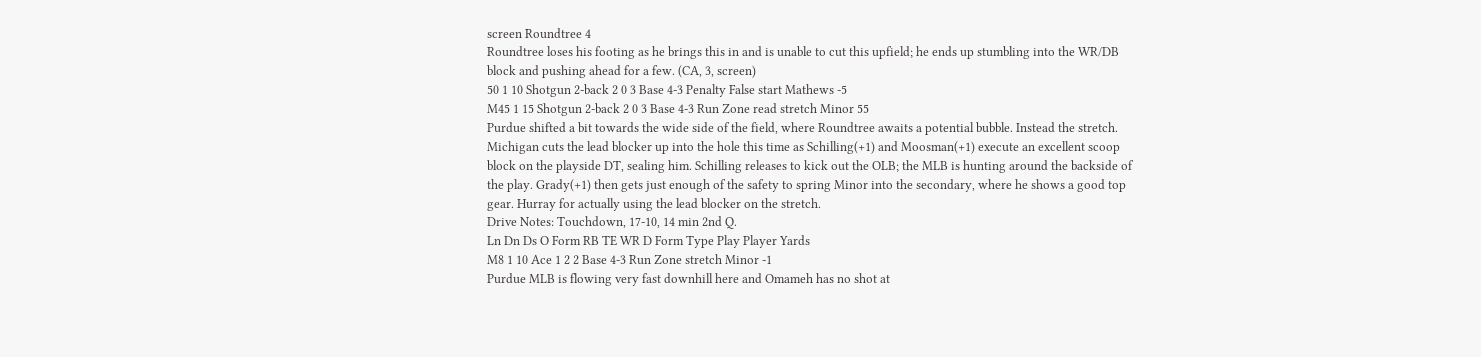screen Roundtree 4
Roundtree loses his footing as he brings this in and is unable to cut this upfield; he ends up stumbling into the WR/DB block and pushing ahead for a few. (CA, 3, screen)
50 1 10 Shotgun 2-back 2 0 3 Base 4-3 Penalty False start Mathews -5
M45 1 15 Shotgun 2-back 2 0 3 Base 4-3 Run Zone read stretch Minor 55
Purdue shifted a bit towards the wide side of the field, where Roundtree awaits a potential bubble. Instead the stretch. Michigan cuts the lead blocker up into the hole this time as Schilling(+1) and Moosman(+1) execute an excellent scoop block on the playside DT, sealing him. Schilling releases to kick out the OLB; the MLB is hunting around the backside of the play. Grady(+1) then gets just enough of the safety to spring Minor into the secondary, where he shows a good top gear. Hurray for actually using the lead blocker on the stretch.
Drive Notes: Touchdown, 17-10, 14 min 2nd Q.
Ln Dn Ds O Form RB TE WR D Form Type Play Player Yards
M8 1 10 Ace 1 2 2 Base 4-3 Run Zone stretch Minor -1
Purdue MLB is flowing very fast downhill here and Omameh has no shot at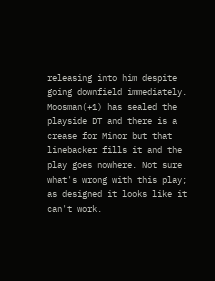releasing into him despite going downfield immediately. Moosman(+1) has sealed the playside DT and there is a crease for Minor but that linebacker fills it and the play goes nowhere. Not sure what's wrong with this play; as designed it looks like it can't work.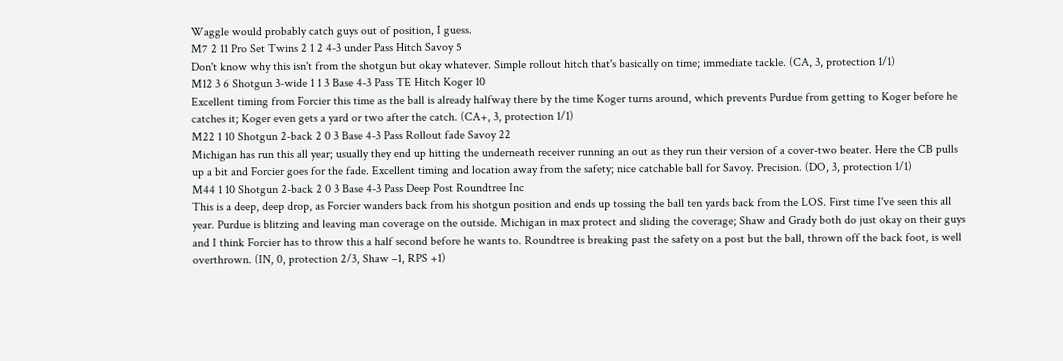Waggle would probably catch guys out of position, I guess.
M7 2 11 Pro Set Twins 2 1 2 4-3 under Pass Hitch Savoy 5
Don't know why this isn't from the shotgun but okay whatever. Simple rollout hitch that's basically on time; immediate tackle. (CA, 3, protection 1/1)
M12 3 6 Shotgun 3-wide 1 1 3 Base 4-3 Pass TE Hitch Koger 10
Excellent timing from Forcier this time as the ball is already halfway there by the time Koger turns around, which prevents Purdue from getting to Koger before he catches it; Koger even gets a yard or two after the catch. (CA+, 3, protection 1/1)
M22 1 10 Shotgun 2-back 2 0 3 Base 4-3 Pass Rollout fade Savoy 22
Michigan has run this all year; usually they end up hitting the underneath receiver running an out as they run their version of a cover-two beater. Here the CB pulls up a bit and Forcier goes for the fade. Excellent timing and location away from the safety; nice catchable ball for Savoy. Precision. (DO, 3, protection 1/1)
M44 1 10 Shotgun 2-back 2 0 3 Base 4-3 Pass Deep Post Roundtree Inc
This is a deep, deep drop, as Forcier wanders back from his shotgun position and ends up tossing the ball ten yards back from the LOS. First time I've seen this all year. Purdue is blitzing and leaving man coverage on the outside. Michigan in max protect and sliding the coverage; Shaw and Grady both do just okay on their guys and I think Forcier has to throw this a half second before he wants to. Roundtree is breaking past the safety on a post but the ball, thrown off the back foot, is well overthrown. (IN, 0, protection 2/3, Shaw –1, RPS +1)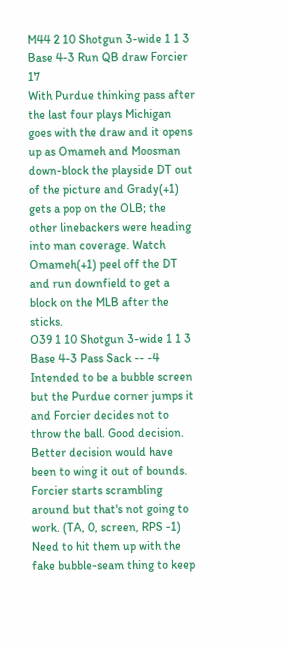M44 2 10 Shotgun 3-wide 1 1 3 Base 4-3 Run QB draw Forcier 17
With Purdue thinking pass after the last four plays Michigan goes with the draw and it opens up as Omameh and Moosman down-block the playside DT out of the picture and Grady(+1) gets a pop on the OLB; the other linebackers were heading into man coverage. Watch Omameh(+1) peel off the DT and run downfield to get a block on the MLB after the sticks.
O39 1 10 Shotgun 3-wide 1 1 3 Base 4-3 Pass Sack -- -4
Intended to be a bubble screen but the Purdue corner jumps it and Forcier decides not to throw the ball. Good decision. Better decision would have been to wing it out of bounds. Forcier starts scrambling around but that's not going to work. (TA, 0, screen, RPS -1) Need to hit them up with the fake bubble-seam thing to keep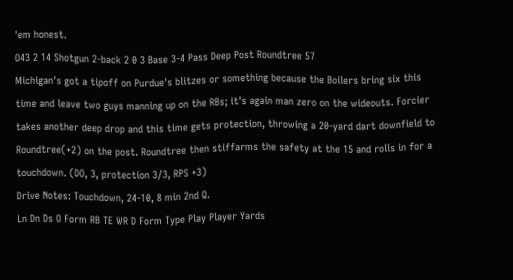'em honest.
O43 2 14 Shotgun 2-back 2 0 3 Base 3-4 Pass Deep Post Roundtree 57
Michigan's got a tipoff on Purdue's blitzes or something because the Boilers bring six this time and leave two guys manning up on the RBs; it's again man zero on the wideouts. Forcier takes another deep drop and this time gets protection, throwing a 20-yard dart downfield to Roundtree(+2) on the post. Roundtree then stiffarms the safety at the 15 and rolls in for a touchdown. (DO, 3, protection 3/3, RPS +3)
Drive Notes: Touchdown, 24-10, 8 min 2nd Q.
Ln Dn Ds O Form RB TE WR D Form Type Play Player Yards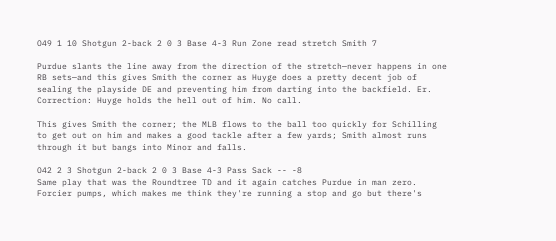O49 1 10 Shotgun 2-back 2 0 3 Base 4-3 Run Zone read stretch Smith 7

Purdue slants the line away from the direction of the stretch—never happens in one RB sets—and this gives Smith the corner as Huyge does a pretty decent job of sealing the playside DE and preventing him from darting into the backfield. Er. Correction: Huyge holds the hell out of him. No call.

This gives Smith the corner; the MLB flows to the ball too quickly for Schilling to get out on him and makes a good tackle after a few yards; Smith almost runs through it but bangs into Minor and falls.

O42 2 3 Shotgun 2-back 2 0 3 Base 4-3 Pass Sack -- -8
Same play that was the Roundtree TD and it again catches Purdue in man zero. Forcier pumps, which makes me think they're running a stop and go but there's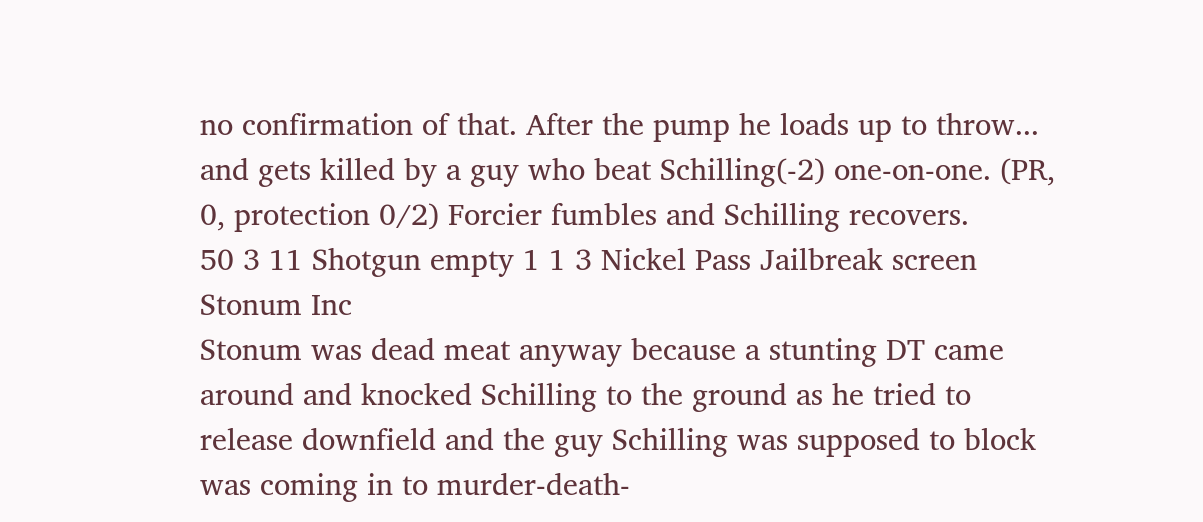no confirmation of that. After the pump he loads up to throw... and gets killed by a guy who beat Schilling(-2) one-on-one. (PR, 0, protection 0/2) Forcier fumbles and Schilling recovers.
50 3 11 Shotgun empty 1 1 3 Nickel Pass Jailbreak screen Stonum Inc
Stonum was dead meat anyway because a stunting DT came around and knocked Schilling to the ground as he tried to release downfield and the guy Schilling was supposed to block was coming in to murder-death-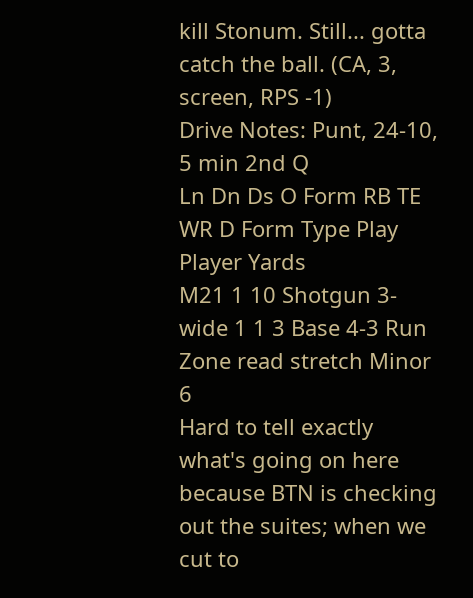kill Stonum. Still... gotta catch the ball. (CA, 3, screen, RPS -1)
Drive Notes: Punt, 24-10, 5 min 2nd Q
Ln Dn Ds O Form RB TE WR D Form Type Play Player Yards
M21 1 10 Shotgun 3-wide 1 1 3 Base 4-3 Run Zone read stretch Minor 6
Hard to tell exactly what's going on here because BTN is checking out the suites; when we cut to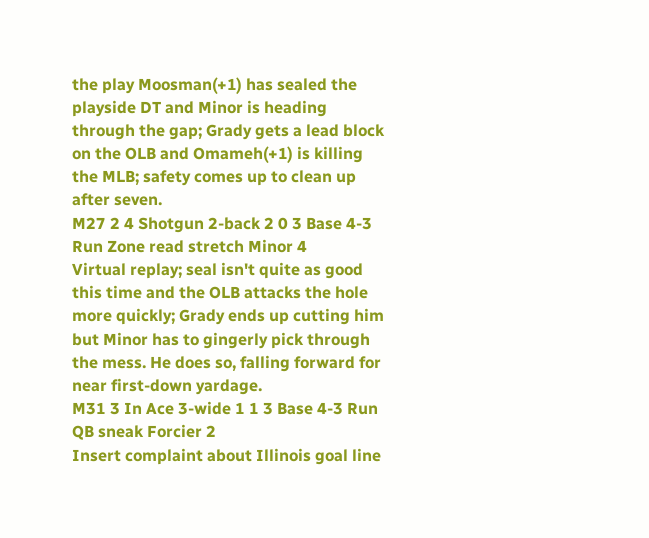the play Moosman(+1) has sealed the playside DT and Minor is heading through the gap; Grady gets a lead block on the OLB and Omameh(+1) is killing the MLB; safety comes up to clean up after seven.
M27 2 4 Shotgun 2-back 2 0 3 Base 4-3 Run Zone read stretch Minor 4
Virtual replay; seal isn't quite as good this time and the OLB attacks the hole more quickly; Grady ends up cutting him but Minor has to gingerly pick through the mess. He does so, falling forward for near first-down yardage.
M31 3 In Ace 3-wide 1 1 3 Base 4-3 Run QB sneak Forcier 2
Insert complaint about Illinois goal line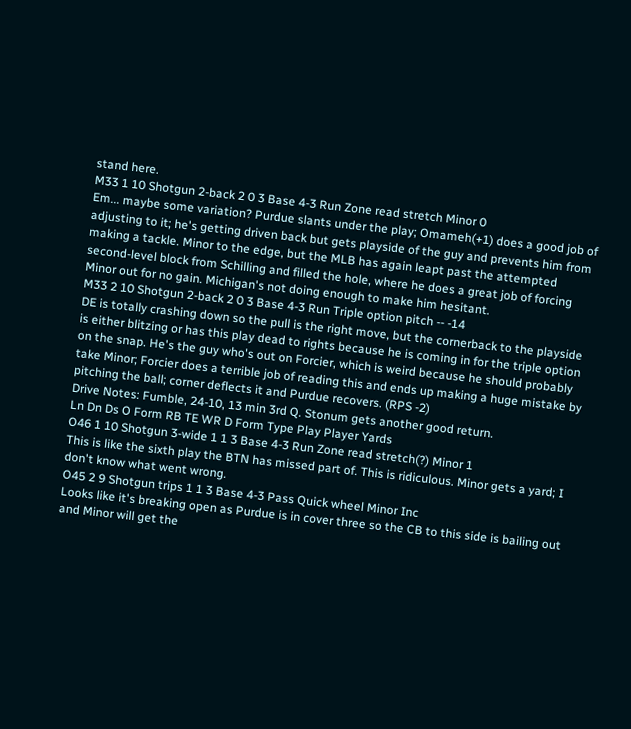stand here.
M33 1 10 Shotgun 2-back 2 0 3 Base 4-3 Run Zone read stretch Minor 0
Em... maybe some variation? Purdue slants under the play; Omameh(+1) does a good job of adjusting to it; he's getting driven back but gets playside of the guy and prevents him from making a tackle. Minor to the edge, but the MLB has again leapt past the attempted second-level block from Schilling and filled the hole, where he does a great job of forcing Minor out for no gain. Michigan's not doing enough to make him hesitant.
M33 2 10 Shotgun 2-back 2 0 3 Base 4-3 Run Triple option pitch -- -14
DE is totally crashing down so the pull is the right move, but the cornerback to the playside is either blitzing or has this play dead to rights because he is coming in for the triple option on the snap. He's the guy who's out on Forcier, which is weird because he should probably take Minor; Forcier does a terrible job of reading this and ends up making a huge mistake by pitching the ball; corner deflects it and Purdue recovers. (RPS -2)
Drive Notes: Fumble, 24-10, 13 min 3rd Q. Stonum gets another good return.
Ln Dn Ds O Form RB TE WR D Form Type Play Player Yards
O46 1 10 Shotgun 3-wide 1 1 3 Base 4-3 Run Zone read stretch(?) Minor 1
This is like the sixth play the BTN has missed part of. This is ridiculous. Minor gets a yard; I don't know what went wrong.
O45 2 9 Shotgun trips 1 1 3 Base 4-3 Pass Quick wheel Minor Inc
Looks like it's breaking open as Purdue is in cover three so the CB to this side is bailing out and Minor will get the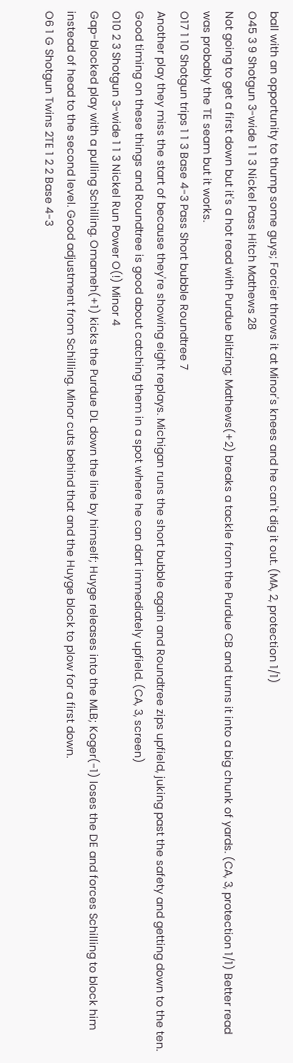ball with an opportunity to thump some guys; Forcier throws it at Minor's knees and he can't dig it out. (MA, 2, protection 1/1)
O45 3 9 Shotgun 3-wide 1 1 3 Nickel Pass Hitch Mathews 28
Not going to get a first down but it's a hot read with Purdue blitzing; Mathews(+2) breaks a tackle from the Purdue CB and turns it into a big chunk of yards. (CA, 3, protection 1/1) Better read was probably the TE seam but it works.
O17 1 10 Shotgun trips 1 1 3 Base 4-3 Pass Short bubble Roundtree 7
Another play they miss the start of because they're showing eight replays. Michigan runs the short bubble again and Roundtree zips upfield, juking past the safety and getting down to the ten. Good timing on these things and Roundtree is good about catching them in a spot where he can dart immediately upfield. (CA, 3, screen)
O10 2 3 Shotgun 3-wide 1 1 3 Nickel Run Power O(!) Minor 4
Gap-blocked play with a pulling Schilling. Omameh(+1) kicks the Purdue DL down the line by himself; Huyge releases into the MLB; Koger(-1) loses the DE and forces Schilling to block him instead of head to the second level. Good adjustment from Schilling. Minor cuts behind that and the Huyge block to plow for a first down.
O6 1 G Shotgun Twins 2TE 1 2 2 Base 4-3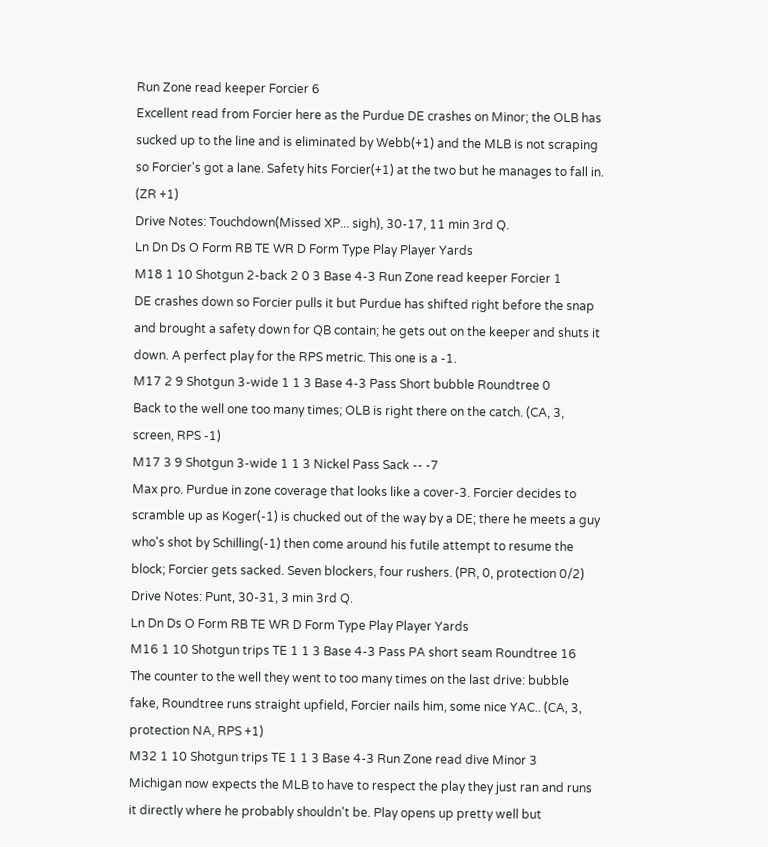Run Zone read keeper Forcier 6
Excellent read from Forcier here as the Purdue DE crashes on Minor; the OLB has sucked up to the line and is eliminated by Webb(+1) and the MLB is not scraping so Forcier's got a lane. Safety hits Forcier(+1) at the two but he manages to fall in. (ZR +1)
Drive Notes: Touchdown(Missed XP... sigh), 30-17, 11 min 3rd Q.
Ln Dn Ds O Form RB TE WR D Form Type Play Player Yards
M18 1 10 Shotgun 2-back 2 0 3 Base 4-3 Run Zone read keeper Forcier 1
DE crashes down so Forcier pulls it but Purdue has shifted right before the snap and brought a safety down for QB contain; he gets out on the keeper and shuts it down. A perfect play for the RPS metric. This one is a -1.
M17 2 9 Shotgun 3-wide 1 1 3 Base 4-3 Pass Short bubble Roundtree 0
Back to the well one too many times; OLB is right there on the catch. (CA, 3, screen, RPS -1)
M17 3 9 Shotgun 3-wide 1 1 3 Nickel Pass Sack -- -7
Max pro. Purdue in zone coverage that looks like a cover-3. Forcier decides to scramble up as Koger(-1) is chucked out of the way by a DE; there he meets a guy who's shot by Schilling(-1) then come around his futile attempt to resume the block; Forcier gets sacked. Seven blockers, four rushers. (PR, 0, protection 0/2)
Drive Notes: Punt, 30-31, 3 min 3rd Q.
Ln Dn Ds O Form RB TE WR D Form Type Play Player Yards
M16 1 10 Shotgun trips TE 1 1 3 Base 4-3 Pass PA short seam Roundtree 16
The counter to the well they went to too many times on the last drive: bubble fake, Roundtree runs straight upfield, Forcier nails him, some nice YAC.. (CA, 3, protection NA, RPS +1)
M32 1 10 Shotgun trips TE 1 1 3 Base 4-3 Run Zone read dive Minor 3
Michigan now expects the MLB to have to respect the play they just ran and runs it directly where he probably shouldn't be. Play opens up pretty well but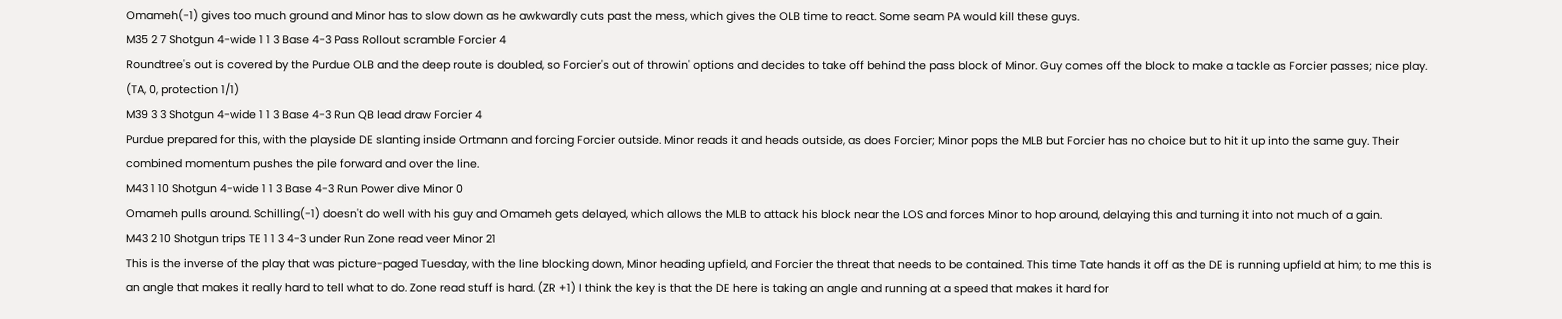Omameh(-1) gives too much ground and Minor has to slow down as he awkwardly cuts past the mess, which gives the OLB time to react. Some seam PA would kill these guys.
M35 2 7 Shotgun 4-wide 1 1 3 Base 4-3 Pass Rollout scramble Forcier 4
Roundtree's out is covered by the Purdue OLB and the deep route is doubled, so Forcier's out of throwin' options and decides to take off behind the pass block of Minor. Guy comes off the block to make a tackle as Forcier passes; nice play. (TA, 0, protection 1/1)
M39 3 3 Shotgun 4-wide 1 1 3 Base 4-3 Run QB lead draw Forcier 4
Purdue prepared for this, with the playside DE slanting inside Ortmann and forcing Forcier outside. Minor reads it and heads outside, as does Forcier; Minor pops the MLB but Forcier has no choice but to hit it up into the same guy. Their combined momentum pushes the pile forward and over the line.
M43 1 10 Shotgun 4-wide 1 1 3 Base 4-3 Run Power dive Minor 0
Omameh pulls around. Schilling(-1) doesn't do well with his guy and Omameh gets delayed, which allows the MLB to attack his block near the LOS and forces Minor to hop around, delaying this and turning it into not much of a gain.
M43 2 10 Shotgun trips TE 1 1 3 4-3 under Run Zone read veer Minor 21
This is the inverse of the play that was picture-paged Tuesday, with the line blocking down, Minor heading upfield, and Forcier the threat that needs to be contained. This time Tate hands it off as the DE is running upfield at him; to me this is an angle that makes it really hard to tell what to do. Zone read stuff is hard. (ZR +1) I think the key is that the DE here is taking an angle and running at a speed that makes it hard for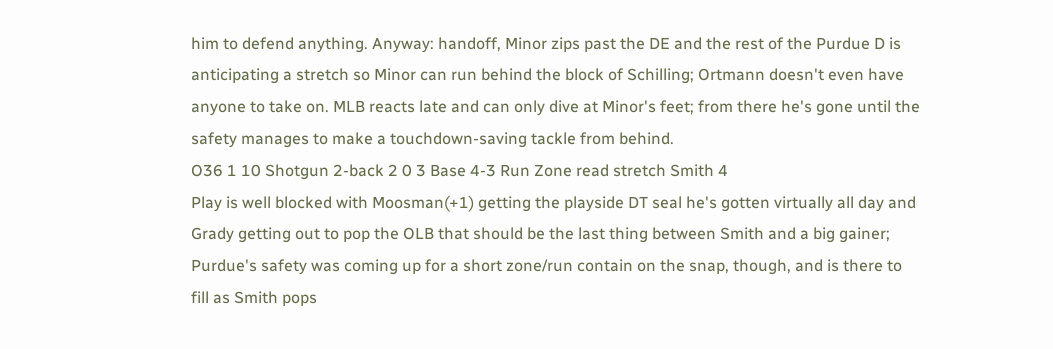him to defend anything. Anyway: handoff, Minor zips past the DE and the rest of the Purdue D is anticipating a stretch so Minor can run behind the block of Schilling; Ortmann doesn't even have anyone to take on. MLB reacts late and can only dive at Minor's feet; from there he's gone until the safety manages to make a touchdown-saving tackle from behind.
O36 1 10 Shotgun 2-back 2 0 3 Base 4-3 Run Zone read stretch Smith 4
Play is well blocked with Moosman(+1) getting the playside DT seal he's gotten virtually all day and Grady getting out to pop the OLB that should be the last thing between Smith and a big gainer; Purdue's safety was coming up for a short zone/run contain on the snap, though, and is there to fill as Smith pops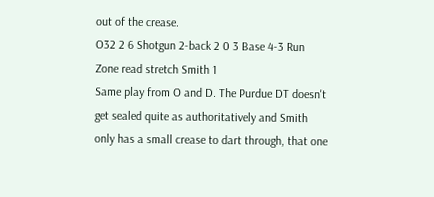out of the crease.
O32 2 6 Shotgun 2-back 2 0 3 Base 4-3 Run Zone read stretch Smith 1
Same play from O and D. The Purdue DT doesn't get sealed quite as authoritatively and Smith only has a small crease to dart through, that one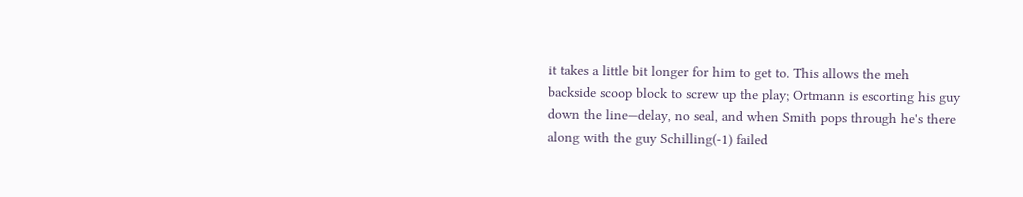it takes a little bit longer for him to get to. This allows the meh backside scoop block to screw up the play; Ortmann is escorting his guy down the line—delay, no seal, and when Smith pops through he's there along with the guy Schilling(-1) failed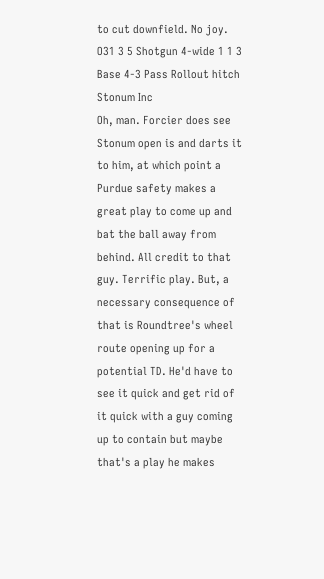to cut downfield. No joy.
O31 3 5 Shotgun 4-wide 1 1 3 Base 4-3 Pass Rollout hitch Stonum Inc
Oh, man. Forcier does see Stonum open is and darts it to him, at which point a Purdue safety makes a great play to come up and bat the ball away from behind. All credit to that guy. Terrific play. But, a necessary consequence of that is Roundtree's wheel route opening up for a potential TD. He'd have to see it quick and get rid of it quick with a guy coming up to contain but maybe that's a play he makes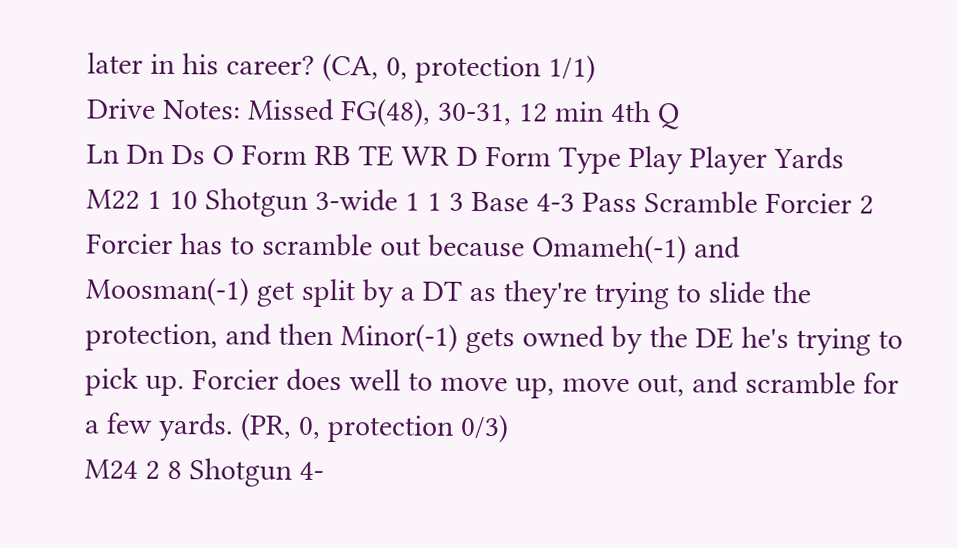later in his career? (CA, 0, protection 1/1)
Drive Notes: Missed FG(48), 30-31, 12 min 4th Q
Ln Dn Ds O Form RB TE WR D Form Type Play Player Yards
M22 1 10 Shotgun 3-wide 1 1 3 Base 4-3 Pass Scramble Forcier 2
Forcier has to scramble out because Omameh(-1) and Moosman(-1) get split by a DT as they're trying to slide the protection, and then Minor(-1) gets owned by the DE he's trying to pick up. Forcier does well to move up, move out, and scramble for a few yards. (PR, 0, protection 0/3)
M24 2 8 Shotgun 4-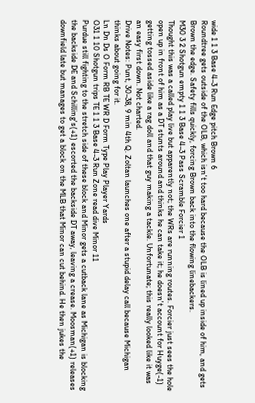wide 1 1 3 Base 4-3 Run Edge pitch Brown 6
Roundtree gets outside of the OLB, which isn't too hard because the OLB is lined up inside of him, and gets Brown the edge. Safety fills quickly, forcing Brown back into the flowing linebackers.
M30 3 2 Shotgun empty 1 1 3 Base 4-3 Pass Scramble Forcier 1
Thought this was a called play live but apparently not; the WRs are running routes. Forcier just sees the hole open up in front of him as a DT stunts around and thinks he can take it; he doesn't account for Huyge(-1) getting tossed aside like a rag doll and that guy making a tackle. Unfortunate; this really looked like it was an easy first down. Not charted.
Drive Notes: Punt, 30-38, 9 min 4th Q. Zoltan launches one after a stupid delay call because Michigan thinks about going for it.
Ln Dn Ds O Form RB TE WR D Form Type Play Player Yards
O31 1 10 Shotgun trips TE 1 1 3 Base 4-3 Run Zone read dive Minor 11
Purdue still fighting to the stretch side of these block and Minor gets a cutback lane as Michigan is blocking the backside DE and Schilling's(+1) escorted the backside DT away, leaving a crease. Moosman(+1) releases downfield late but manages to get a block on the MLB that Minor can cut behind. He then jukes the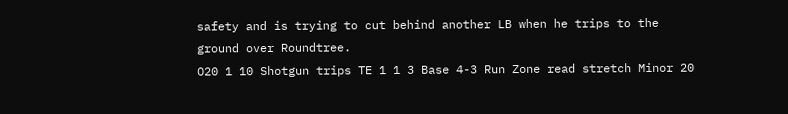safety and is trying to cut behind another LB when he trips to the ground over Roundtree.
O20 1 10 Shotgun trips TE 1 1 3 Base 4-3 Run Zone read stretch Minor 20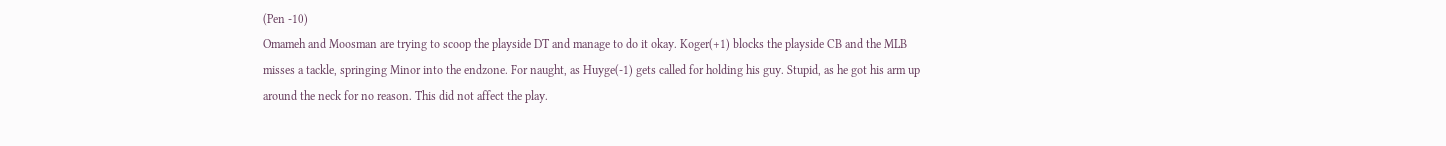(Pen -10)
Omameh and Moosman are trying to scoop the playside DT and manage to do it okay. Koger(+1) blocks the playside CB and the MLB misses a tackle, springing Minor into the endzone. For naught, as Huyge(-1) gets called for holding his guy. Stupid, as he got his arm up around the neck for no reason. This did not affect the play.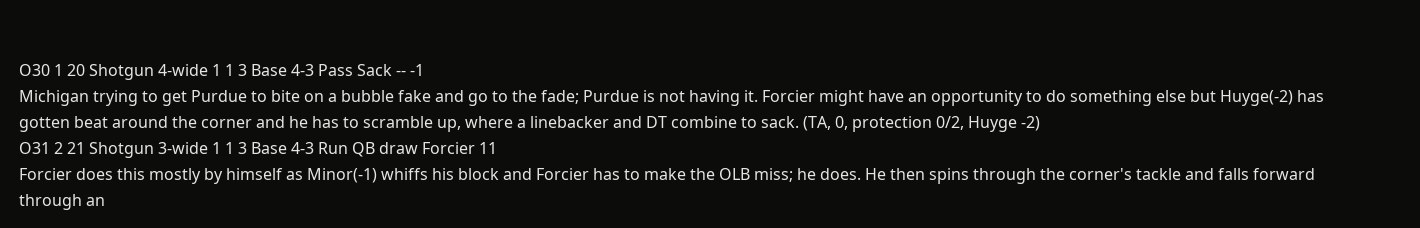O30 1 20 Shotgun 4-wide 1 1 3 Base 4-3 Pass Sack -- -1
Michigan trying to get Purdue to bite on a bubble fake and go to the fade; Purdue is not having it. Forcier might have an opportunity to do something else but Huyge(-2) has gotten beat around the corner and he has to scramble up, where a linebacker and DT combine to sack. (TA, 0, protection 0/2, Huyge -2)
O31 2 21 Shotgun 3-wide 1 1 3 Base 4-3 Run QB draw Forcier 11
Forcier does this mostly by himself as Minor(-1) whiffs his block and Forcier has to make the OLB miss; he does. He then spins through the corner's tackle and falls forward through an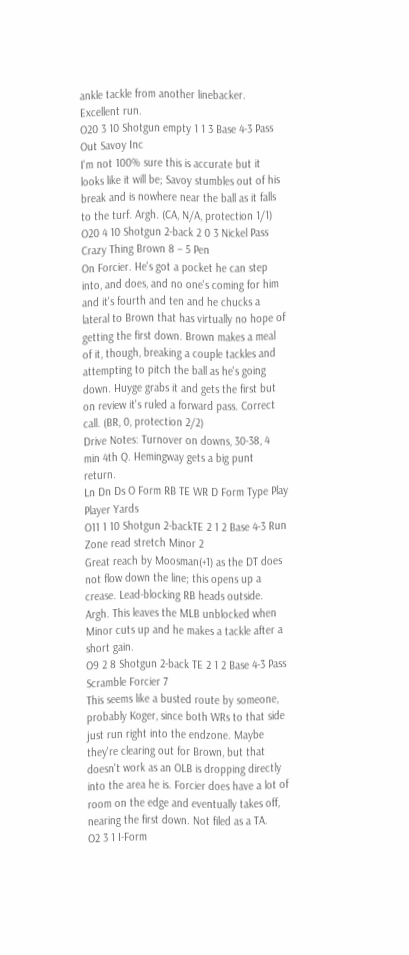ankle tackle from another linebacker. Excellent run.
O20 3 10 Shotgun empty 1 1 3 Base 4-3 Pass Out Savoy Inc
I'm not 100% sure this is accurate but it looks like it will be; Savoy stumbles out of his break and is nowhere near the ball as it falls to the turf. Argh. (CA, N/A, protection 1/1)
O20 4 10 Shotgun 2-back 2 0 3 Nickel Pass Crazy Thing Brown 8 – 5 Pen
On Forcier. He's got a pocket he can step into, and does, and no one's coming for him and it's fourth and ten and he chucks a lateral to Brown that has virtually no hope of getting the first down. Brown makes a meal of it, though, breaking a couple tackles and attempting to pitch the ball as he's going down. Huyge grabs it and gets the first but on review it's ruled a forward pass. Correct call. (BR, 0, protection 2/2)
Drive Notes: Turnover on downs, 30-38, 4 min 4th Q. Hemingway gets a big punt return.
Ln Dn Ds O Form RB TE WR D Form Type Play Player Yards
O11 1 10 Shotgun 2-backTE 2 1 2 Base 4-3 Run Zone read stretch Minor 2
Great reach by Moosman(+1) as the DT does not flow down the line; this opens up a crease. Lead-blocking RB heads outside. Argh. This leaves the MLB unblocked when Minor cuts up and he makes a tackle after a short gain.
O9 2 8 Shotgun 2-back TE 2 1 2 Base 4-3 Pass Scramble Forcier 7
This seems like a busted route by someone, probably Koger, since both WRs to that side just run right into the endzone. Maybe they're clearing out for Brown, but that doesn't work as an OLB is dropping directly into the area he is. Forcier does have a lot of room on the edge and eventually takes off, nearing the first down. Not filed as a TA.
O2 3 1 I-Form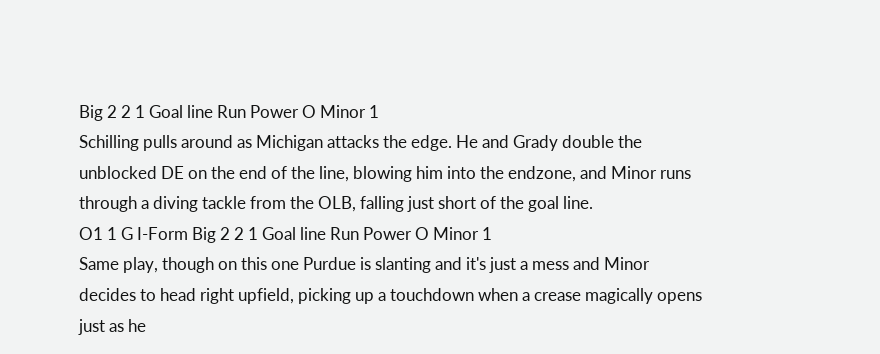Big 2 2 1 Goal line Run Power O Minor 1
Schilling pulls around as Michigan attacks the edge. He and Grady double the unblocked DE on the end of the line, blowing him into the endzone, and Minor runs through a diving tackle from the OLB, falling just short of the goal line.
O1 1 G I-Form Big 2 2 1 Goal line Run Power O Minor 1
Same play, though on this one Purdue is slanting and it's just a mess and Minor decides to head right upfield, picking up a touchdown when a crease magically opens just as he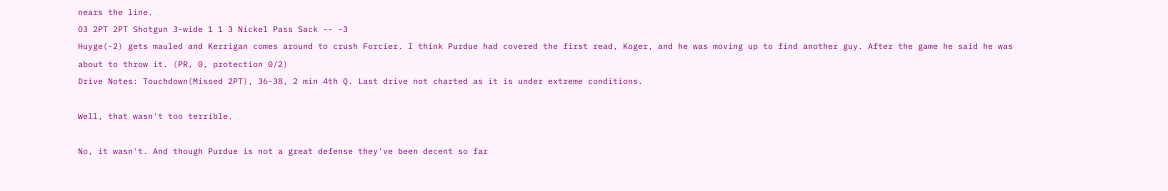nears the line.
O3 2PT 2PT Shotgun 3-wide 1 1 3 Nickel Pass Sack -- -3
Huyge(-2) gets mauled and Kerrigan comes around to crush Forcier. I think Purdue had covered the first read, Koger, and he was moving up to find another guy. After the game he said he was about to throw it. (PR, 0, protection 0/2)
Drive Notes: Touchdown(Missed 2PT), 36-38, 2 min 4th Q. Last drive not charted as it is under extreme conditions.

Well, that wasn't too terrible.

No, it wasn't. And though Purdue is not a great defense they've been decent so far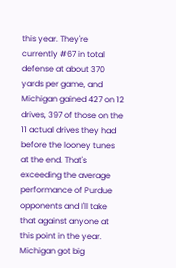this year. They're currently #67 in total defense at about 370 yards per game, and Michigan gained 427 on 12 drives, 397 of those on the 11 actual drives they had before the looney tunes at the end. That's exceeding the average performance of Purdue opponents and I'll take that against anyone at this point in the year. Michigan got big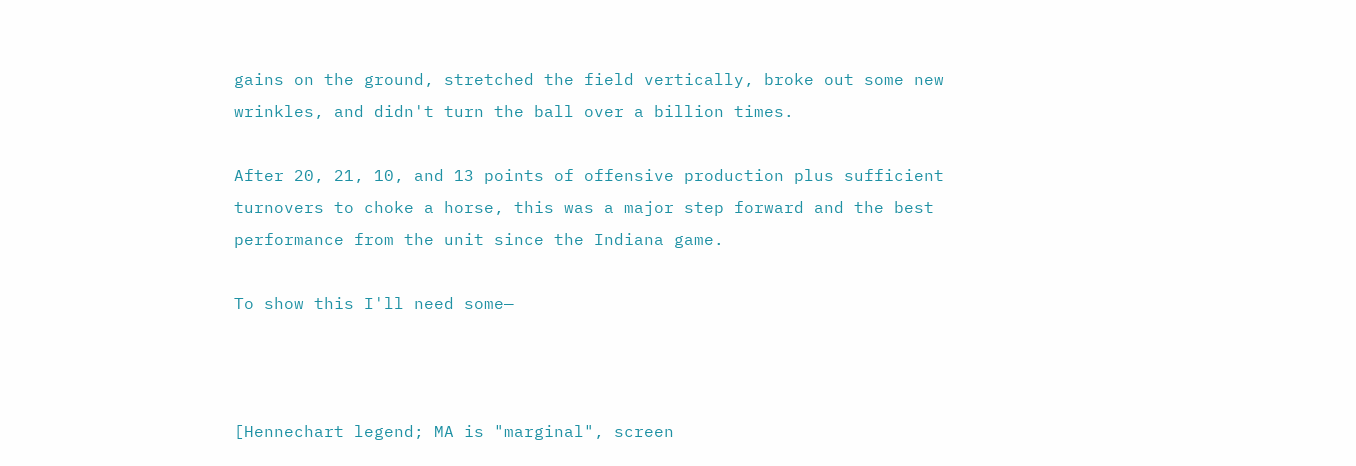gains on the ground, stretched the field vertically, broke out some new wrinkles, and didn't turn the ball over a billion times.

After 20, 21, 10, and 13 points of offensive production plus sufficient turnovers to choke a horse, this was a major step forward and the best performance from the unit since the Indiana game.

To show this I'll need some—



[Hennechart legend; MA is "marginal", screen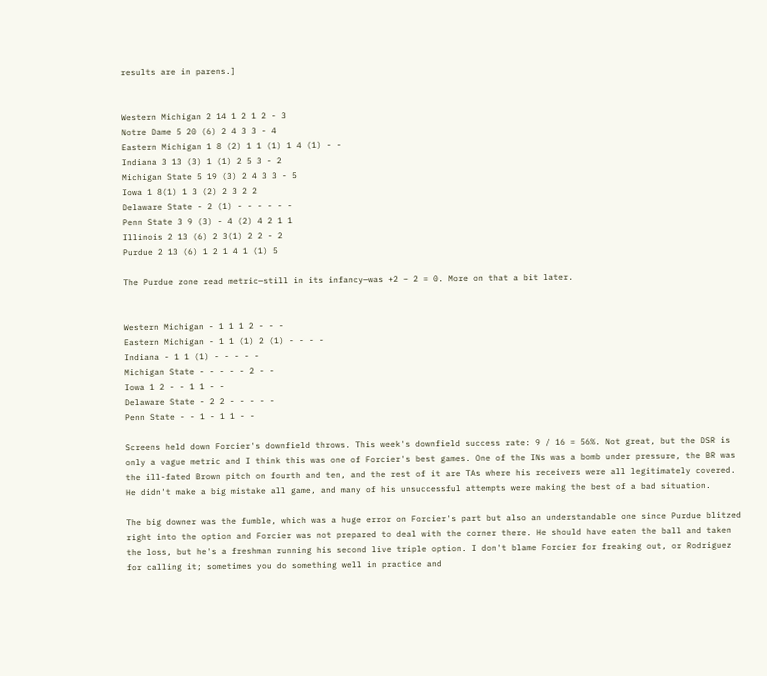results are in parens.]


Western Michigan 2 14 1 2 1 2 - 3
Notre Dame 5 20 (6) 2 4 3 3 - 4
Eastern Michigan 1 8 (2) 1 1 (1) 1 4 (1) - -
Indiana 3 13 (3) 1 (1) 2 5 3 - 2
Michigan State 5 19 (3) 2 4 3 3 - 5
Iowa 1 8(1) 1 3 (2) 2 3 2 2
Delaware State - 2 (1) - - - - - -
Penn State 3 9 (3) - 4 (2) 4 2 1 1
Illinois 2 13 (6) 2 3(1) 2 2 - 2
Purdue 2 13 (6) 1 2 1 4 1 (1) 5

The Purdue zone read metric—still in its infancy—was +2 – 2 = 0. More on that a bit later.


Western Michigan - 1 1 1 2 - - -
Eastern Michigan - 1 1 (1) 2 (1) - - - -
Indiana - 1 1 (1) - - - - -
Michigan State - - - - - 2 - -
Iowa 1 2 - - 1 1 - -
Delaware State - 2 2 - - - - -
Penn State - - 1 - 1 1 - -

Screens held down Forcier's downfield throws. This week's downfield success rate: 9 / 16 = 56%. Not great, but the DSR is only a vague metric and I think this was one of Forcier's best games. One of the INs was a bomb under pressure, the BR was the ill-fated Brown pitch on fourth and ten, and the rest of it are TAs where his receivers were all legitimately covered. He didn't make a big mistake all game, and many of his unsuccessful attempts were making the best of a bad situation.

The big downer was the fumble, which was a huge error on Forcier's part but also an understandable one since Purdue blitzed right into the option and Forcier was not prepared to deal with the corner there. He should have eaten the ball and taken the loss, but he's a freshman running his second live triple option. I don't blame Forcier for freaking out, or Rodriguez for calling it; sometimes you do something well in practice and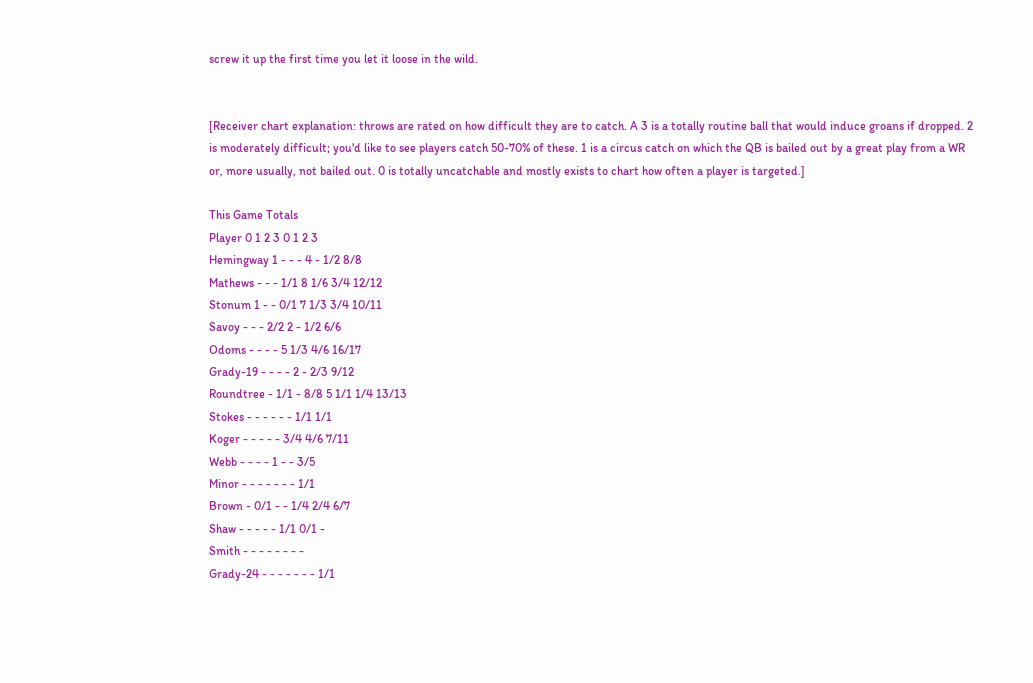screw it up the first time you let it loose in the wild.


[Receiver chart explanation: throws are rated on how difficult they are to catch. A 3 is a totally routine ball that would induce groans if dropped. 2 is moderately difficult; you'd like to see players catch 50-70% of these. 1 is a circus catch on which the QB is bailed out by a great play from a WR or, more usually, not bailed out. 0 is totally uncatchable and mostly exists to chart how often a player is targeted.]

This Game Totals
Player 0 1 2 3 0 1 2 3
Hemingway 1 - - - 4 - 1/2 8/8
Mathews - - - 1/1 8 1/6 3/4 12/12
Stonum 1 - - 0/1 7 1/3 3/4 10/11
Savoy - - - 2/2 2 - 1/2 6/6
Odoms - - - - 5 1/3 4/6 16/17
Grady-19 - - - - 2 - 2/3 9/12
Roundtree - 1/1 - 8/8 5 1/1 1/4 13/13
Stokes - - - - - - 1/1 1/1
Koger - - - - - 3/4 4/6 7/11
Webb - - - - 1 - - 3/5
Minor - - - - - - - 1/1
Brown - 0/1 - - 1/4 2/4 6/7
Shaw - - - - - 1/1 0/1 -
Smith - - - - - - - -
Grady-24 - - - - - - - 1/1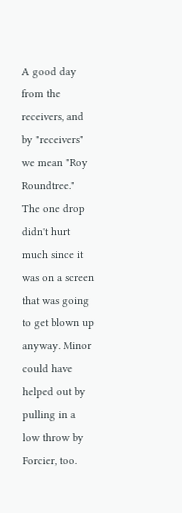A good day from the receivers, and by "receivers" we mean "Roy Roundtree." The one drop didn't hurt much since it was on a screen that was going to get blown up anyway. Minor could have helped out by pulling in a low throw by Forcier, too.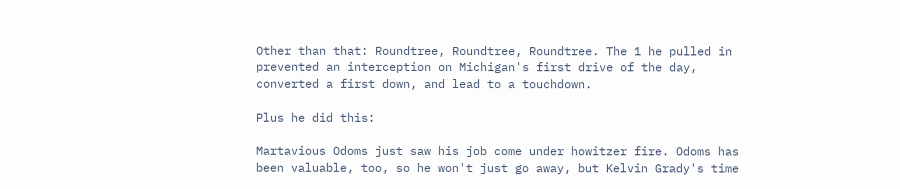Other than that: Roundtree, Roundtree, Roundtree. The 1 he pulled in prevented an interception on Michigan's first drive of the day, converted a first down, and lead to a touchdown.

Plus he did this:

Martavious Odoms just saw his job come under howitzer fire. Odoms has been valuable, too, so he won't just go away, but Kelvin Grady's time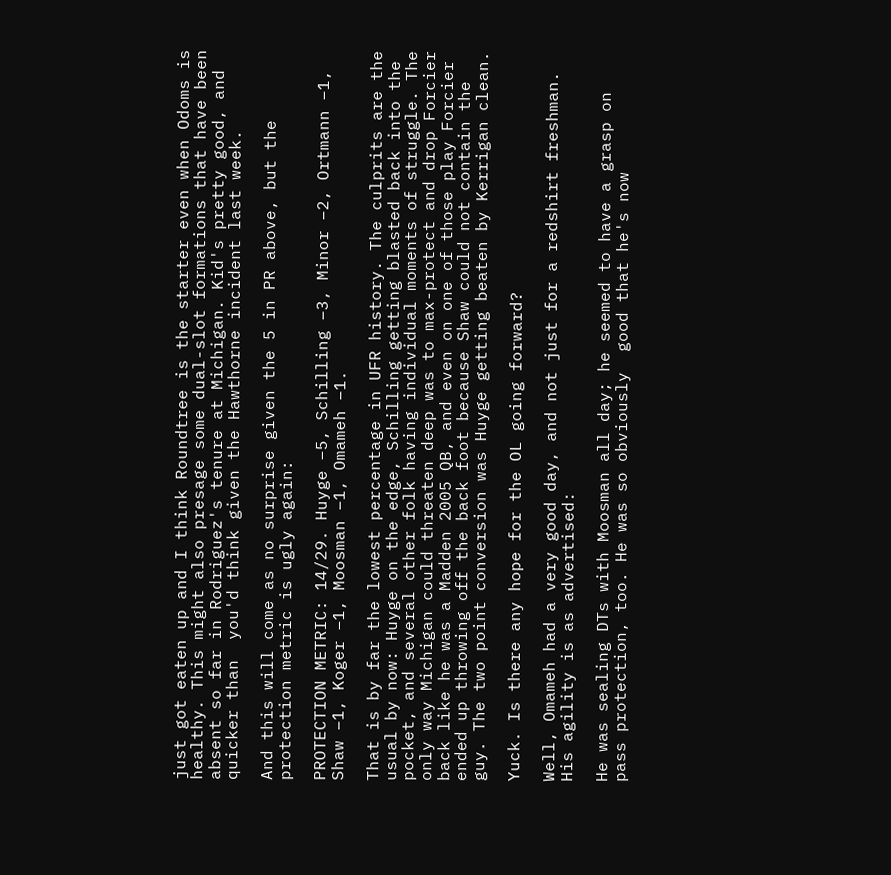just got eaten up and I think Roundtree is the starter even when Odoms is healthy. This might also presage some dual-slot formations that have been absent so far in Rodriguez's tenure at Michigan. Kid's pretty good, and quicker than  you'd think given the Hawthorne incident last week.

And this will come as no surprise given the 5 in PR above, but the protection metric is ugly again:

PROTECTION METRIC: 14/29. Huyge –5, Schilling –3, Minor –2, Ortmann –1, Shaw –1, Koger –1, Moosman –1, Omameh –1.

That is by far the lowest percentage in UFR history. The culprits are the usual by now: Huyge on the edge, Schilling getting blasted back into the pocket, and several other folk having individual moments of struggle. The only way Michigan could threaten deep was to max-protect and drop Forcier back like he was a Madden 2005 QB, and even on one of those play Forcier ended up throwing off the back foot because Shaw could not contain the guy. The two point conversion was Huyge getting beaten by Kerrigan clean.

Yuck. Is there any hope for the OL going forward?

Well, Omameh had a very good day, and not just for a redshirt freshman. His agility is as advertised:

He was sealing DTs with Moosman all day; he seemed to have a grasp on pass protection, too. He was so obviously  good that he's now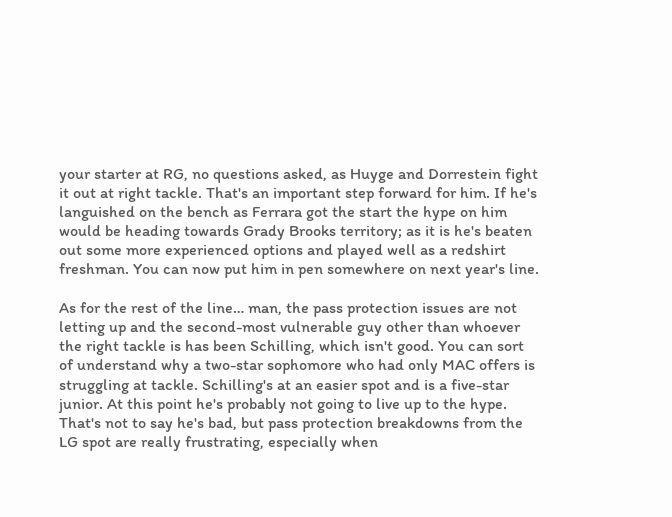your starter at RG, no questions asked, as Huyge and Dorrestein fight it out at right tackle. That's an important step forward for him. If he's languished on the bench as Ferrara got the start the hype on him would be heading towards Grady Brooks territory; as it is he's beaten out some more experienced options and played well as a redshirt freshman. You can now put him in pen somewhere on next year's line.

As for the rest of the line… man, the pass protection issues are not letting up and the second-most vulnerable guy other than whoever the right tackle is has been Schilling, which isn't good. You can sort of understand why a two-star sophomore who had only MAC offers is struggling at tackle. Schilling's at an easier spot and is a five-star junior. At this point he's probably not going to live up to the hype. That's not to say he's bad, but pass protection breakdowns from the LG spot are really frustrating, especially when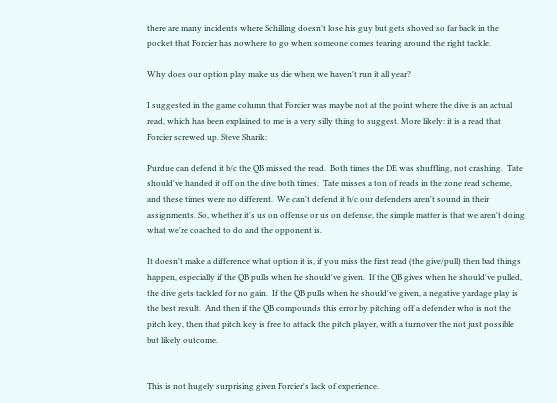there are many incidents where Schilling doesn't lose his guy but gets shoved so far back in the pocket that Forcier has nowhere to go when someone comes tearing around the right tackle.

Why does our option play make us die when we haven't run it all year?

I suggested in the game column that Forcier was maybe not at the point where the dive is an actual read, which has been explained to me is a very silly thing to suggest. More likely: it is a read that Forcier screwed up. Steve Sharik:

Purdue can defend it b/c the QB missed the read.  Both times the DE was shuffling, not crashing.  Tate should've handed it off on the dive both times.  Tate misses a ton of reads in the zone read scheme, and these times were no different.  We can't defend it b/c our defenders aren't sound in their assignments. So, whether it's us on offense or us on defense, the simple matter is that we aren't doing what we're coached to do and the opponent is.

It doesn't make a difference what option it is, if you miss the first read (the give/pull) then bad things happen, especially if the QB pulls when he should've given.  If the QB gives when he should've pulled, the dive gets tackled for no gain.  If the QB pulls when he should've given, a negative yardage play is the best result.  And then if the QB compounds this error by pitching off a defender who is not the pitch key, then that pitch key is free to attack the pitch player, with a turnover the not just possible but likely outcome.


This is not hugely surprising given Forcier's lack of experience.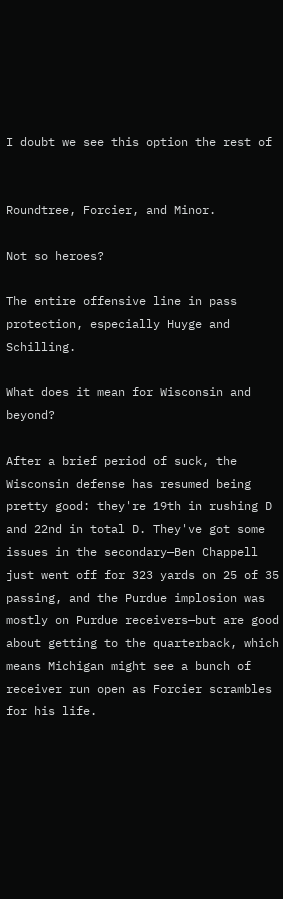I doubt we see this option the rest of


Roundtree, Forcier, and Minor.

Not so heroes?

The entire offensive line in pass protection, especially Huyge and Schilling.

What does it mean for Wisconsin and beyond?

After a brief period of suck, the Wisconsin defense has resumed being pretty good: they're 19th in rushing D and 22nd in total D. They've got some issues in the secondary—Ben Chappell just went off for 323 yards on 25 of 35 passing, and the Purdue implosion was mostly on Purdue receivers—but are good about getting to the quarterback, which means Michigan might see a bunch of receiver run open as Forcier scrambles for his life.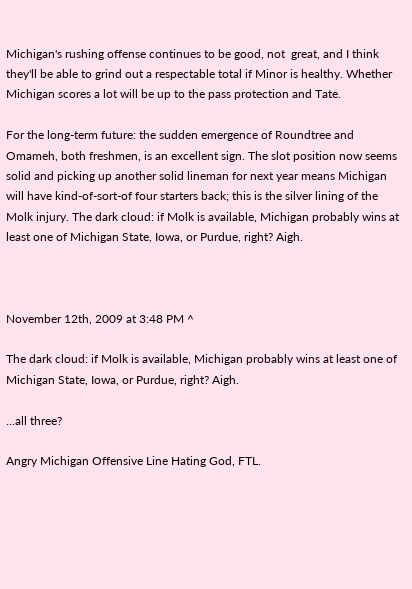Michigan's rushing offense continues to be good, not  great, and I think they'll be able to grind out a respectable total if Minor is healthy. Whether Michigan scores a lot will be up to the pass protection and Tate.

For the long-term future: the sudden emergence of Roundtree and Omameh, both freshmen, is an excellent sign. The slot position now seems solid and picking up another solid lineman for next year means Michigan will have kind-of-sort-of four starters back; this is the silver lining of the Molk injury. The dark cloud: if Molk is available, Michigan probably wins at least one of Michigan State, Iowa, or Purdue, right? Aigh.



November 12th, 2009 at 3:48 PM ^

The dark cloud: if Molk is available, Michigan probably wins at least one of Michigan State, Iowa, or Purdue, right? Aigh.

...all three?

Angry Michigan Offensive Line Hating God, FTL.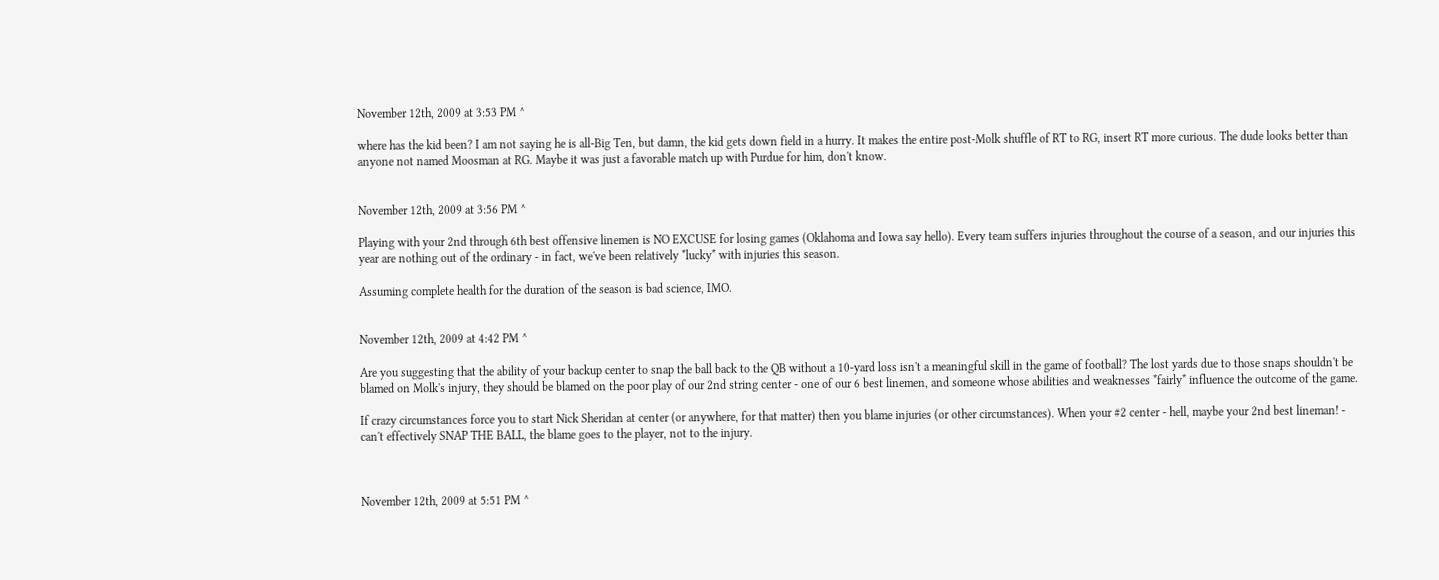November 12th, 2009 at 3:53 PM ^

where has the kid been? I am not saying he is all-Big Ten, but damn, the kid gets down field in a hurry. It makes the entire post-Molk shuffle of RT to RG, insert RT more curious. The dude looks better than anyone not named Moosman at RG. Maybe it was just a favorable match up with Purdue for him, don't know.


November 12th, 2009 at 3:56 PM ^

Playing with your 2nd through 6th best offensive linemen is NO EXCUSE for losing games (Oklahoma and Iowa say hello). Every team suffers injuries throughout the course of a season, and our injuries this year are nothing out of the ordinary - in fact, we've been relatively *lucky* with injuries this season.

Assuming complete health for the duration of the season is bad science, IMO.


November 12th, 2009 at 4:42 PM ^

Are you suggesting that the ability of your backup center to snap the ball back to the QB without a 10-yard loss isn't a meaningful skill in the game of football? The lost yards due to those snaps shouldn't be blamed on Molk's injury, they should be blamed on the poor play of our 2nd string center - one of our 6 best linemen, and someone whose abilities and weaknesses *fairly* influence the outcome of the game.

If crazy circumstances force you to start Nick Sheridan at center (or anywhere, for that matter) then you blame injuries (or other circumstances). When your #2 center - hell, maybe your 2nd best lineman! - can't effectively SNAP THE BALL, the blame goes to the player, not to the injury.



November 12th, 2009 at 5:51 PM ^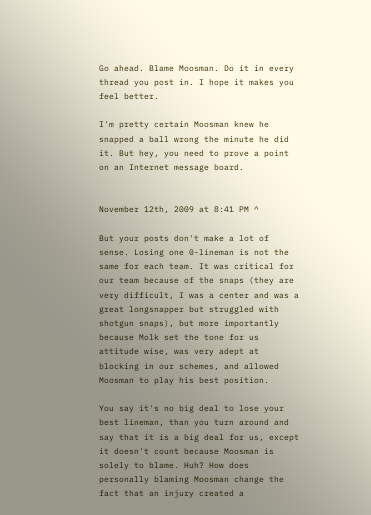Go ahead. Blame Moosman. Do it in every thread you post in. I hope it makes you feel better.

I'm pretty certain Moosman knew he snapped a ball wrong the minute he did it. But hey, you need to prove a point on an Internet message board.


November 12th, 2009 at 8:41 PM ^

But your posts don't make a lot of sense. Losing one 0-lineman is not the same for each team. It was critical for our team because of the snaps (they are very difficult, I was a center and was a great longsnapper but struggled with shotgun snaps), but more importantly because Molk set the tone for us attitude wise, was very adept at blocking in our schemes, and allowed Moosman to play his best position.

You say it's no big deal to lose your best lineman, than you turn around and say that it is a big deal for us, except it doesn't count because Moosman is solely to blame. Huh? How does personally blaming Moosman change the fact that an injury created a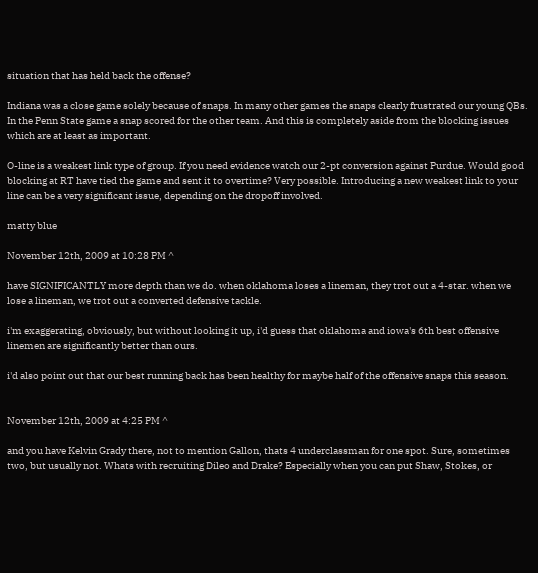situation that has held back the offense?

Indiana was a close game solely because of snaps. In many other games the snaps clearly frustrated our young QBs. In the Penn State game a snap scored for the other team. And this is completely aside from the blocking issues which are at least as important.

O-line is a weakest link type of group. If you need evidence watch our 2-pt conversion against Purdue. Would good blocking at RT have tied the game and sent it to overtime? Very possible. Introducing a new weakest link to your line can be a very significant issue, depending on the dropoff involved.

matty blue

November 12th, 2009 at 10:28 PM ^

have SIGNIFICANTLY more depth than we do. when oklahoma loses a lineman, they trot out a 4-star. when we lose a lineman, we trot out a converted defensive tackle.

i'm exaggerating, obviously, but without looking it up, i'd guess that oklahoma and iowa's 6th best offensive linemen are significantly better than ours.

i'd also point out that our best running back has been healthy for maybe half of the offensive snaps this season.


November 12th, 2009 at 4:25 PM ^

and you have Kelvin Grady there, not to mention Gallon, thats 4 underclassman for one spot. Sure, sometimes two, but usually not. Whats with recruiting Dileo and Drake? Especially when you can put Shaw, Stokes, or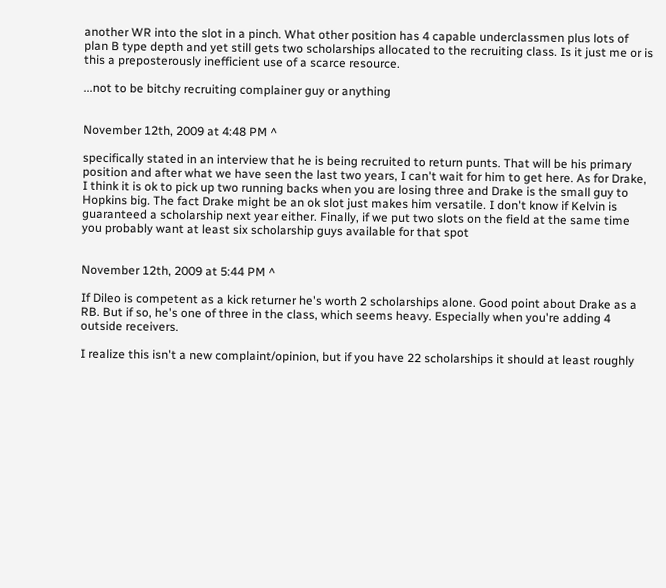another WR into the slot in a pinch. What other position has 4 capable underclassmen plus lots of plan B type depth and yet still gets two scholarships allocated to the recruiting class. Is it just me or is this a preposterously inefficient use of a scarce resource.

...not to be bitchy recruiting complainer guy or anything


November 12th, 2009 at 4:48 PM ^

specifically stated in an interview that he is being recruited to return punts. That will be his primary position and after what we have seen the last two years, I can't wait for him to get here. As for Drake, I think it is ok to pick up two running backs when you are losing three and Drake is the small guy to Hopkins big. The fact Drake might be an ok slot just makes him versatile. I don't know if Kelvin is guaranteed a scholarship next year either. Finally, if we put two slots on the field at the same time you probably want at least six scholarship guys available for that spot


November 12th, 2009 at 5:44 PM ^

If Dileo is competent as a kick returner he's worth 2 scholarships alone. Good point about Drake as a RB. But if so, he's one of three in the class, which seems heavy. Especially when you're adding 4 outside receivers.

I realize this isn't a new complaint/opinion, but if you have 22 scholarships it should at least roughly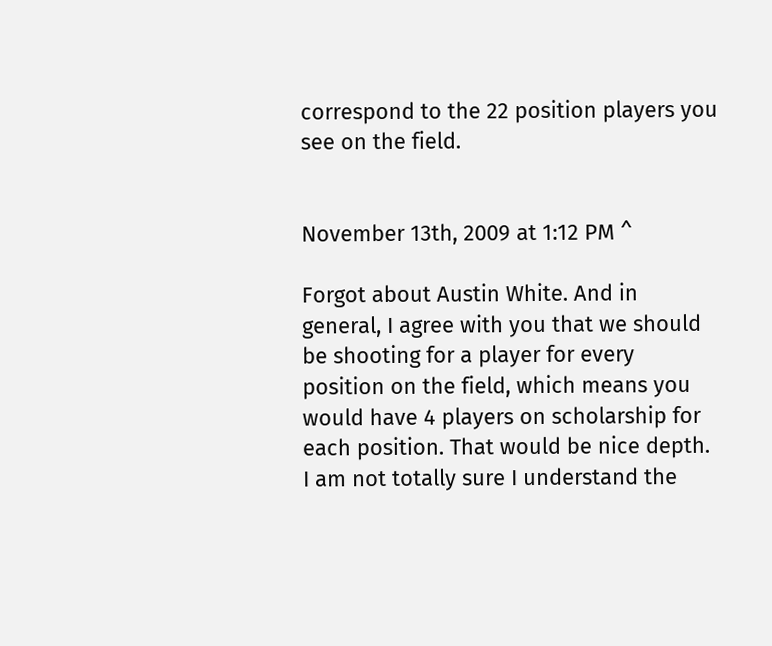correspond to the 22 position players you see on the field.


November 13th, 2009 at 1:12 PM ^

Forgot about Austin White. And in general, I agree with you that we should be shooting for a player for every position on the field, which means you would have 4 players on scholarship for each position. That would be nice depth. I am not totally sure I understand the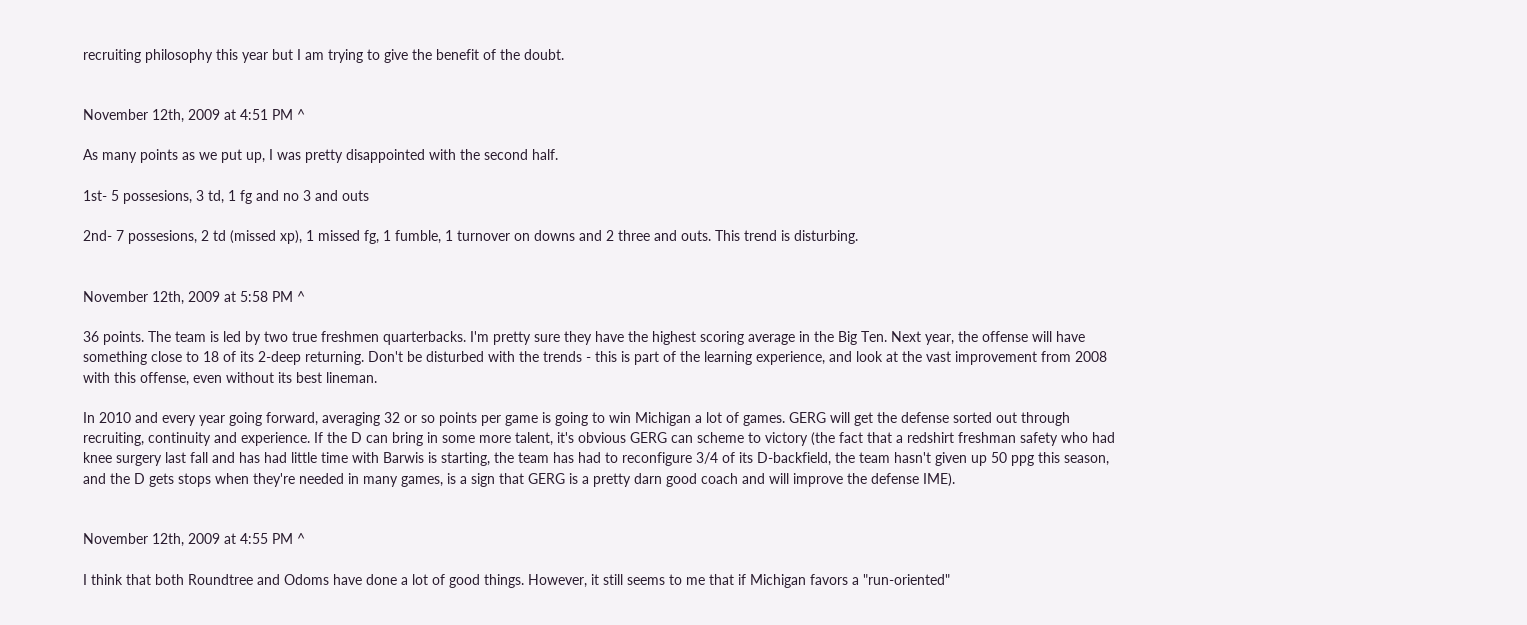recruiting philosophy this year but I am trying to give the benefit of the doubt.


November 12th, 2009 at 4:51 PM ^

As many points as we put up, I was pretty disappointed with the second half.

1st- 5 possesions, 3 td, 1 fg and no 3 and outs

2nd- 7 possesions, 2 td (missed xp), 1 missed fg, 1 fumble, 1 turnover on downs and 2 three and outs. This trend is disturbing.


November 12th, 2009 at 5:58 PM ^

36 points. The team is led by two true freshmen quarterbacks. I'm pretty sure they have the highest scoring average in the Big Ten. Next year, the offense will have something close to 18 of its 2-deep returning. Don't be disturbed with the trends - this is part of the learning experience, and look at the vast improvement from 2008 with this offense, even without its best lineman.

In 2010 and every year going forward, averaging 32 or so points per game is going to win Michigan a lot of games. GERG will get the defense sorted out through recruiting, continuity and experience. If the D can bring in some more talent, it's obvious GERG can scheme to victory (the fact that a redshirt freshman safety who had knee surgery last fall and has had little time with Barwis is starting, the team has had to reconfigure 3/4 of its D-backfield, the team hasn't given up 50 ppg this season, and the D gets stops when they're needed in many games, is a sign that GERG is a pretty darn good coach and will improve the defense IME).


November 12th, 2009 at 4:55 PM ^

I think that both Roundtree and Odoms have done a lot of good things. However, it still seems to me that if Michigan favors a "run-oriented"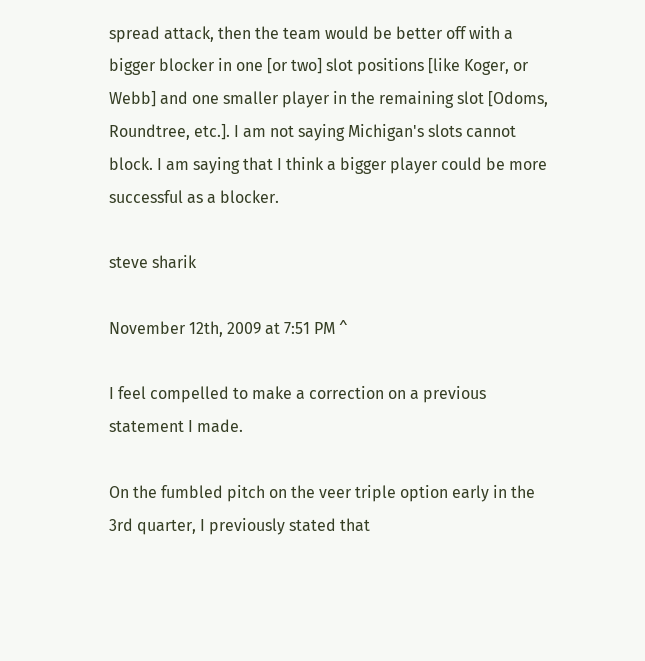spread attack, then the team would be better off with a bigger blocker in one [or two] slot positions [like Koger, or Webb] and one smaller player in the remaining slot [Odoms, Roundtree, etc.]. I am not saying Michigan's slots cannot block. I am saying that I think a bigger player could be more successful as a blocker.

steve sharik

November 12th, 2009 at 7:51 PM ^

I feel compelled to make a correction on a previous statement I made.

On the fumbled pitch on the veer triple option early in the 3rd quarter, I previously stated that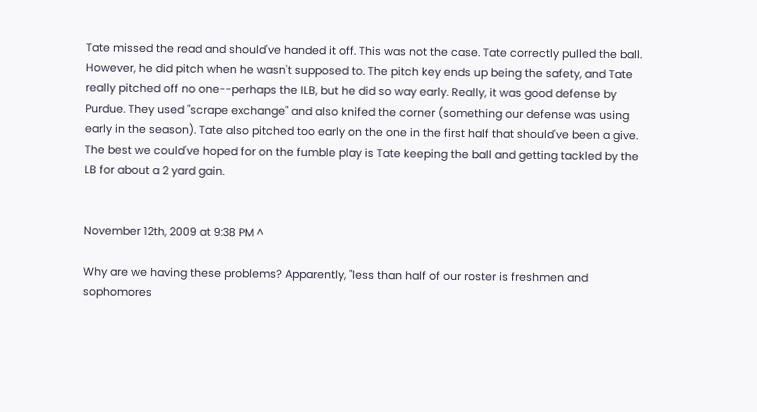Tate missed the read and should've handed it off. This was not the case. Tate correctly pulled the ball. However, he did pitch when he wasn't supposed to. The pitch key ends up being the safety, and Tate really pitched off no one--perhaps the ILB, but he did so way early. Really, it was good defense by Purdue. They used "scrape exchange" and also knifed the corner (something our defense was using early in the season). Tate also pitched too early on the one in the first half that should've been a give. The best we could've hoped for on the fumble play is Tate keeping the ball and getting tackled by the LB for about a 2 yard gain.


November 12th, 2009 at 9:38 PM ^

Why are we having these problems? Apparently, "less than half of our roster is freshmen and sophomores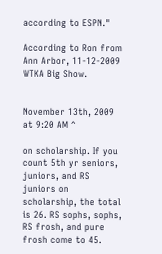according to ESPN."

According to Ron from Ann Arbor, 11-12-2009 WTKA Big Show.


November 13th, 2009 at 9:20 AM ^

on scholarship. If you count 5th yr seniors, juniors, and RS juniors on scholarship, the total is 26. RS sophs, sophs, RS frosh, and pure frosh come to 45.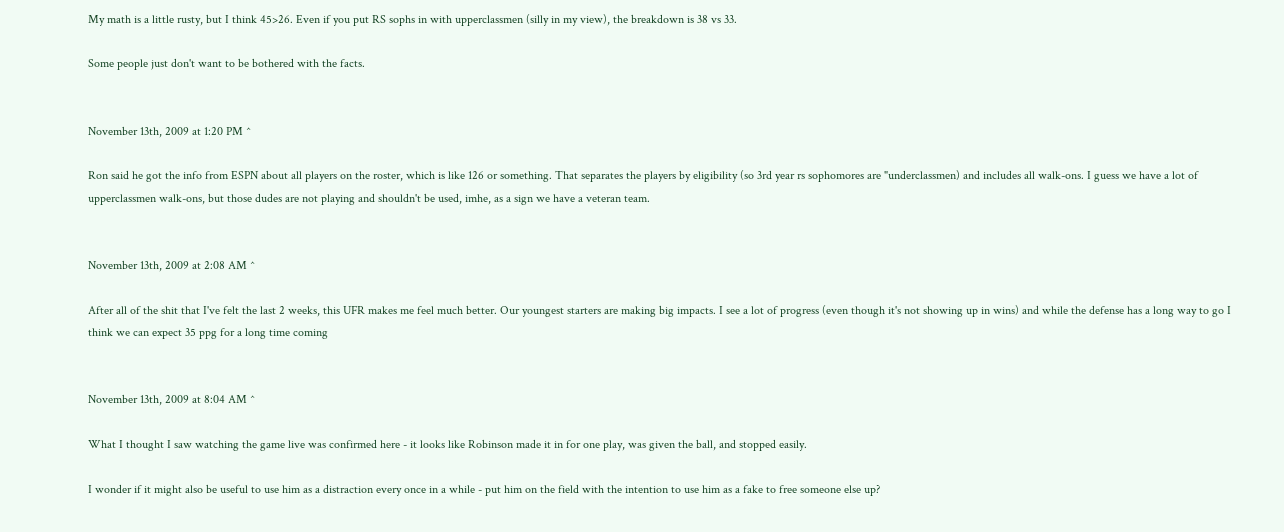My math is a little rusty, but I think 45>26. Even if you put RS sophs in with upperclassmen (silly in my view), the breakdown is 38 vs 33.

Some people just don't want to be bothered with the facts.


November 13th, 2009 at 1:20 PM ^

Ron said he got the info from ESPN about all players on the roster, which is like 126 or something. That separates the players by eligibility (so 3rd year rs sophomores are "underclassmen) and includes all walk-ons. I guess we have a lot of upperclassmen walk-ons, but those dudes are not playing and shouldn't be used, imhe, as a sign we have a veteran team.


November 13th, 2009 at 2:08 AM ^

After all of the shit that I've felt the last 2 weeks, this UFR makes me feel much better. Our youngest starters are making big impacts. I see a lot of progress (even though it's not showing up in wins) and while the defense has a long way to go I think we can expect 35 ppg for a long time coming


November 13th, 2009 at 8:04 AM ^

What I thought I saw watching the game live was confirmed here - it looks like Robinson made it in for one play, was given the ball, and stopped easily.

I wonder if it might also be useful to use him as a distraction every once in a while - put him on the field with the intention to use him as a fake to free someone else up?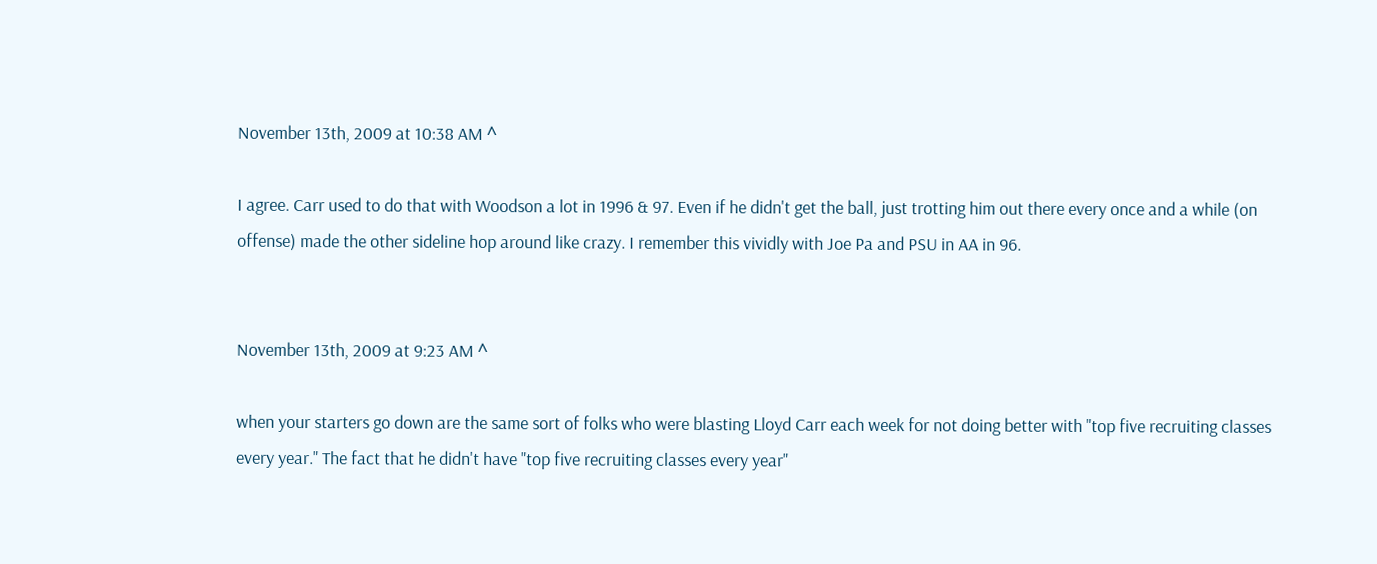November 13th, 2009 at 10:38 AM ^

I agree. Carr used to do that with Woodson a lot in 1996 & 97. Even if he didn't get the ball, just trotting him out there every once and a while (on offense) made the other sideline hop around like crazy. I remember this vividly with Joe Pa and PSU in AA in 96.


November 13th, 2009 at 9:23 AM ^

when your starters go down are the same sort of folks who were blasting Lloyd Carr each week for not doing better with "top five recruiting classes every year." The fact that he didn't have "top five recruiting classes every year"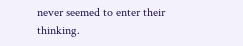never seemed to enter their thinking.